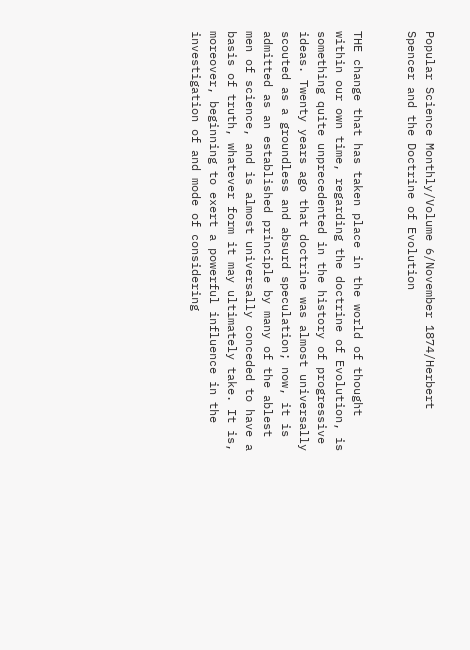Popular Science Monthly/Volume 6/November 1874/Herbert Spencer and the Doctrine of Evolution


THE change that has taken place in the world of thought within our own time, regarding the doctrine of Evolution, is something quite unprecedented in the history of progressive ideas. Twenty years ago that doctrine was almost universally scouted as a groundless and absurd speculation; now, it is admitted as an established principle by many of the ablest men of science, and is almost universally conceded to have a basis of truth, whatever form it may ultimately take. It is, moreover, beginning to exert a powerful influence in the investigation of and mode of considering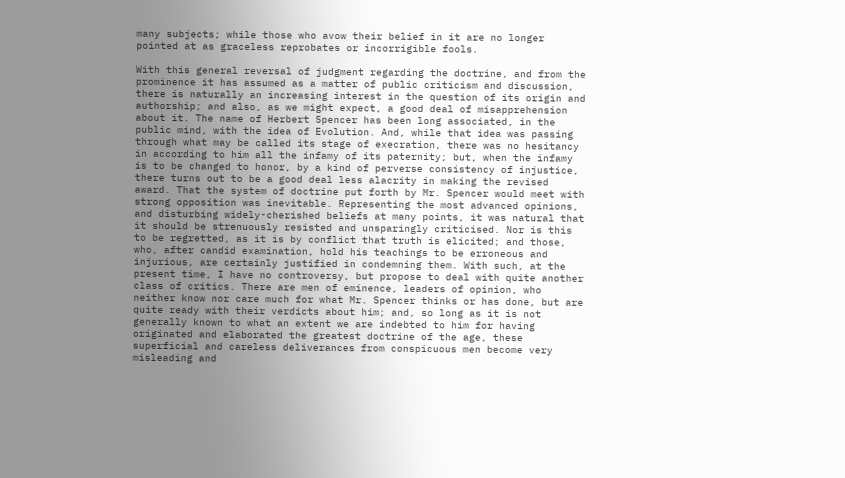many subjects; while those who avow their belief in it are no longer pointed at as graceless reprobates or incorrigible fools.

With this general reversal of judgment regarding the doctrine, and from the prominence it has assumed as a matter of public criticism and discussion, there is naturally an increasing interest in the question of its origin and authorship; and also, as we might expect, a good deal of misapprehension about it. The name of Herbert Spencer has been long associated, in the public mind, with the idea of Evolution. And, while that idea was passing through what may be called its stage of execration, there was no hesitancy in according to him all the infamy of its paternity; but, when the infamy is to be changed to honor, by a kind of perverse consistency of injustice, there turns out to be a good deal less alacrity in making the revised award. That the system of doctrine put forth by Mr. Spencer would meet with strong opposition was inevitable. Representing the most advanced opinions, and disturbing widely-cherished beliefs at many points, it was natural that it should be strenuously resisted and unsparingly criticised. Nor is this to be regretted, as it is by conflict that truth is elicited; and those, who, after candid examination, hold his teachings to be erroneous and injurious, are certainly justified in condemning them. With such, at the present time, I have no controversy, but propose to deal with quite another class of critics. There are men of eminence, leaders of opinion, who neither know nor care much for what Mr. Spencer thinks or has done, but are quite ready with their verdicts about him; and, so long as it is not generally known to what an extent we are indebted to him for having originated and elaborated the greatest doctrine of the age, these superficial and careless deliverances from conspicuous men become very misleading and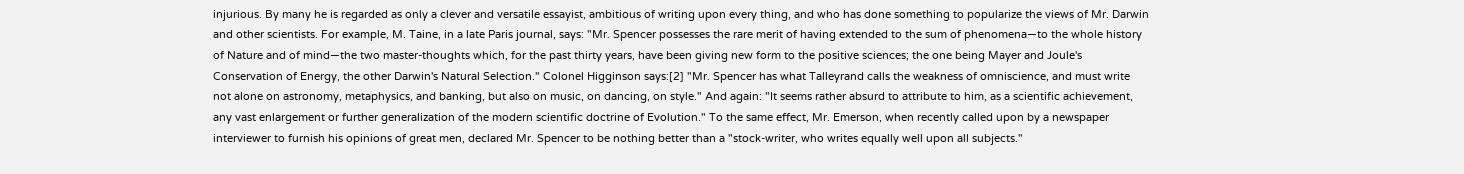injurious. By many he is regarded as only a clever and versatile essayist, ambitious of writing upon every thing, and who has done something to popularize the views of Mr. Darwin and other scientists. For example, M. Taine, in a late Paris journal, says: "Mr. Spencer possesses the rare merit of having extended to the sum of phenomena—to the whole history of Nature and of mind—the two master-thoughts which, for the past thirty years, have been giving new form to the positive sciences; the one being Mayer and Joule's Conservation of Energy, the other Darwin's Natural Selection." Colonel Higginson says:[2] "Mr. Spencer has what Talleyrand calls the weakness of omniscience, and must write not alone on astronomy, metaphysics, and banking, but also on music, on dancing, on style." And again: "It seems rather absurd to attribute to him, as a scientific achievement, any vast enlargement or further generalization of the modern scientific doctrine of Evolution." To the same effect, Mr. Emerson, when recently called upon by a newspaper interviewer to furnish his opinions of great men, declared Mr. Spencer to be nothing better than a "stock-writer, who writes equally well upon all subjects."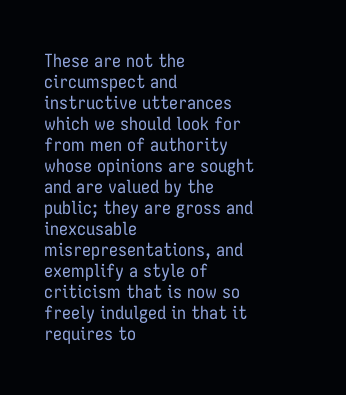These are not the circumspect and instructive utterances which we should look for from men of authority whose opinions are sought and are valued by the public; they are gross and inexcusable misrepresentations, and exemplify a style of criticism that is now so freely indulged in that it requires to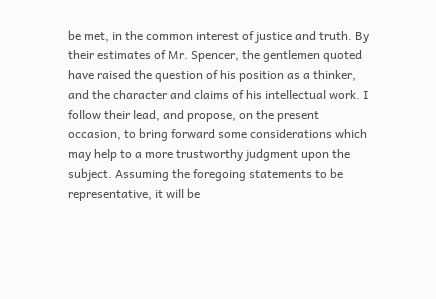be met, in the common interest of justice and truth. By their estimates of Mr. Spencer, the gentlemen quoted have raised the question of his position as a thinker, and the character and claims of his intellectual work. I follow their lead, and propose, on the present occasion, to bring forward some considerations which may help to a more trustworthy judgment upon the subject. Assuming the foregoing statements to be representative, it will be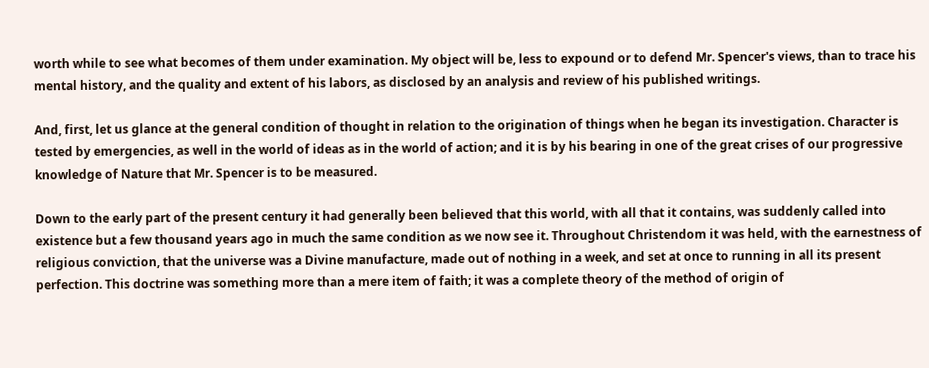worth while to see what becomes of them under examination. My object will be, less to expound or to defend Mr. Spencer's views, than to trace his mental history, and the quality and extent of his labors, as disclosed by an analysis and review of his published writings.

And, first, let us glance at the general condition of thought in relation to the origination of things when he began its investigation. Character is tested by emergencies, as well in the world of ideas as in the world of action; and it is by his bearing in one of the great crises of our progressive knowledge of Nature that Mr. Spencer is to be measured.

Down to the early part of the present century it had generally been believed that this world, with all that it contains, was suddenly called into existence but a few thousand years ago in much the same condition as we now see it. Throughout Christendom it was held, with the earnestness of religious conviction, that the universe was a Divine manufacture, made out of nothing in a week, and set at once to running in all its present perfection. This doctrine was something more than a mere item of faith; it was a complete theory of the method of origin of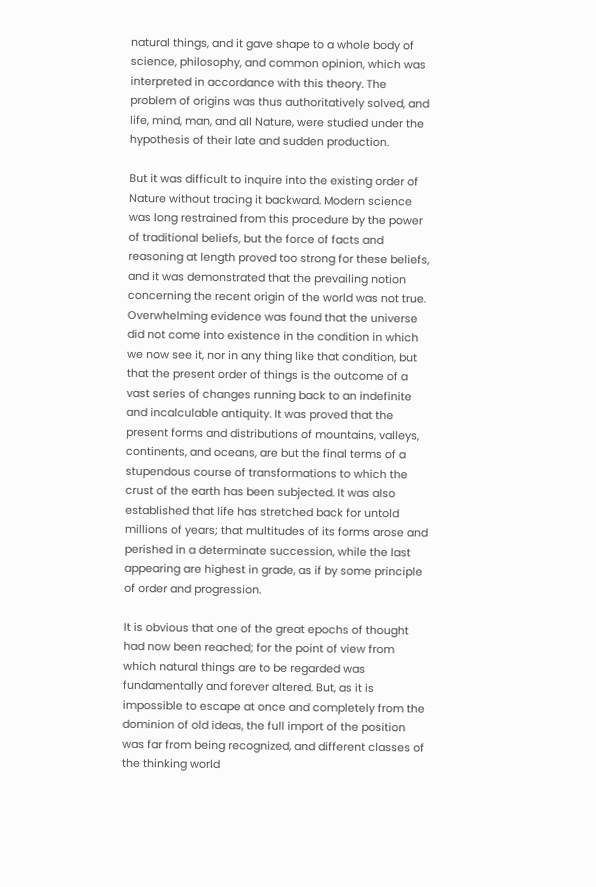natural things, and it gave shape to a whole body of science, philosophy, and common opinion, which was interpreted in accordance with this theory. The problem of origins was thus authoritatively solved, and life, mind, man, and all Nature, were studied under the hypothesis of their late and sudden production.

But it was difficult to inquire into the existing order of Nature without tracing it backward. Modern science was long restrained from this procedure by the power of traditional beliefs, but the force of facts and reasoning at length proved too strong for these beliefs, and it was demonstrated that the prevailing notion concerning the recent origin of the world was not true. Overwhelming evidence was found that the universe did not come into existence in the condition in which we now see it, nor in any thing like that condition, but that the present order of things is the outcome of a vast series of changes running back to an indefinite and incalculable antiquity. It was proved that the present forms and distributions of mountains, valleys, continents, and oceans, are but the final terms of a stupendous course of transformations to which the crust of the earth has been subjected. It was also established that life has stretched back for untold millions of years; that multitudes of its forms arose and perished in a determinate succession, while the last appearing are highest in grade, as if by some principle of order and progression.

It is obvious that one of the great epochs of thought had now been reached; for the point of view from which natural things are to be regarded was fundamentally and forever altered. But, as it is impossible to escape at once and completely from the dominion of old ideas, the full import of the position was far from being recognized, and different classes of the thinking world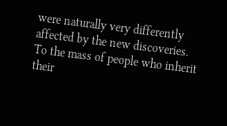were naturally very differently affected by the new discoveries. To the mass of people who inherit their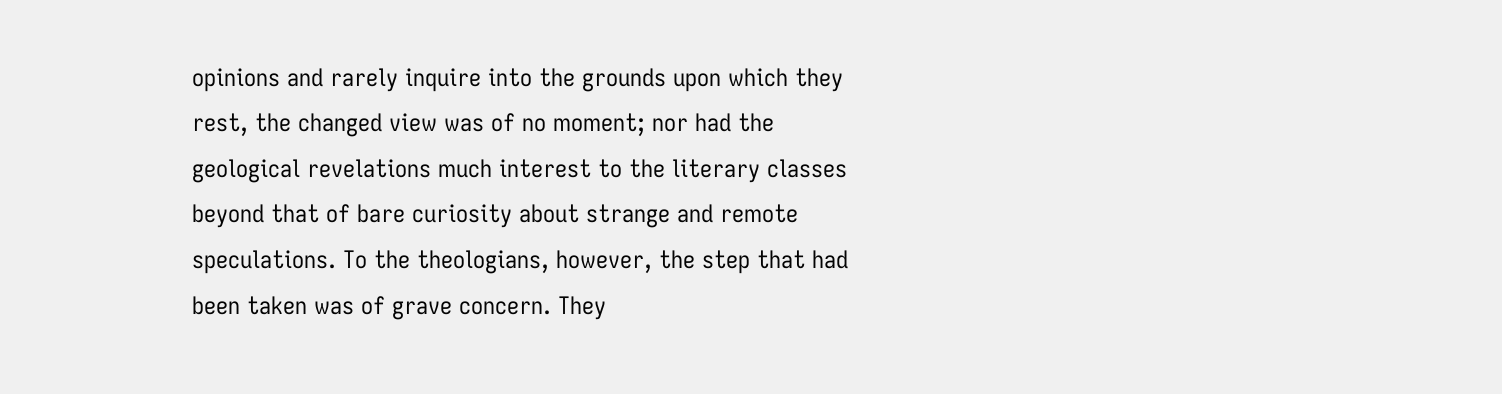opinions and rarely inquire into the grounds upon which they rest, the changed view was of no moment; nor had the geological revelations much interest to the literary classes beyond that of bare curiosity about strange and remote speculations. To the theologians, however, the step that had been taken was of grave concern. They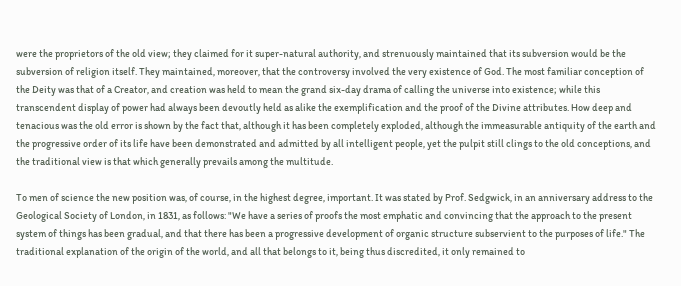were the proprietors of the old view; they claimed for it super-natural authority, and strenuously maintained that its subversion would be the subversion of religion itself. They maintained, moreover, that the controversy involved the very existence of God. The most familiar conception of the Deity was that of a Creator, and creation was held to mean the grand six-day drama of calling the universe into existence; while this transcendent display of power had always been devoutly held as alike the exemplification and the proof of the Divine attributes. How deep and tenacious was the old error is shown by the fact that, although it has been completely exploded, although the immeasurable antiquity of the earth and the progressive order of its life have been demonstrated and admitted by all intelligent people, yet the pulpit still clings to the old conceptions, and the traditional view is that which generally prevails among the multitude.

To men of science the new position was, of course, in the highest degree, important. It was stated by Prof. Sedgwick, in an anniversary address to the Geological Society of London, in 1831, as follows: "We have a series of proofs the most emphatic and convincing that the approach to the present system of things has been gradual, and that there has been a progressive development of organic structure subservient to the purposes of life." The traditional explanation of the origin of the world, and all that belongs to it, being thus discredited, it only remained to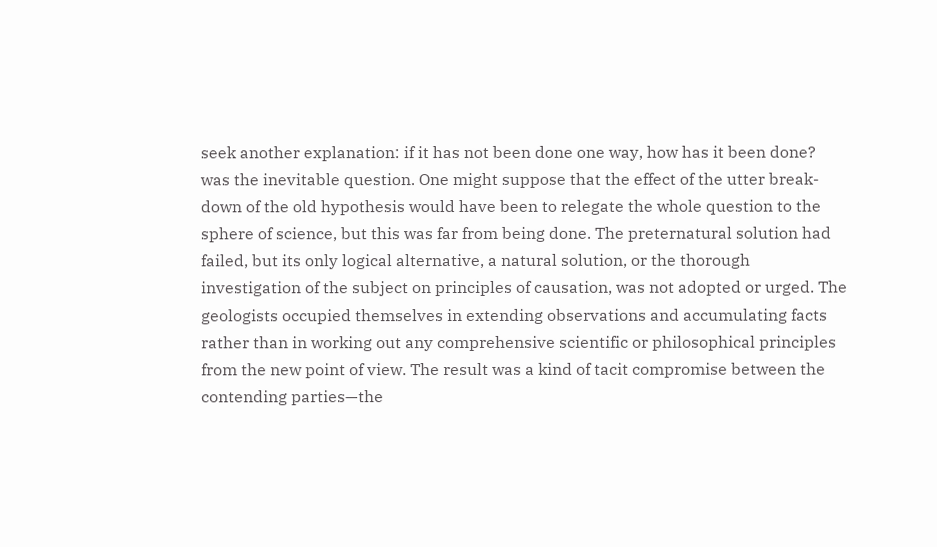seek another explanation: if it has not been done one way, how has it been done? was the inevitable question. One might suppose that the effect of the utter break-down of the old hypothesis would have been to relegate the whole question to the sphere of science, but this was far from being done. The preternatural solution had failed, but its only logical alternative, a natural solution, or the thorough investigation of the subject on principles of causation, was not adopted or urged. The geologists occupied themselves in extending observations and accumulating facts rather than in working out any comprehensive scientific or philosophical principles from the new point of view. The result was a kind of tacit compromise between the contending parties—the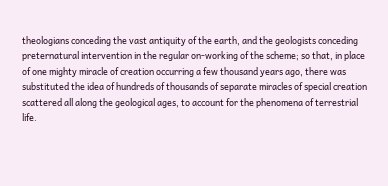theologians conceding the vast antiquity of the earth, and the geologists conceding preternatural intervention in the regular on-working of the scheme; so that, in place of one mighty miracle of creation occurring a few thousand years ago, there was substituted the idea of hundreds of thousands of separate miracles of special creation scattered all along the geological ages, to account for the phenomena of terrestrial life.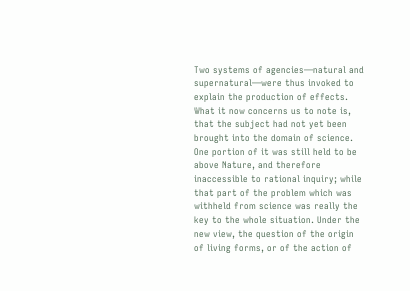Two systems of agencies—natural and supernatural—were thus invoked to explain the production of effects. What it now concerns us to note is, that the subject had not yet been brought into the domain of science. One portion of it was still held to be above Nature, and therefore inaccessible to rational inquiry; while that part of the problem which was withheld from science was really the key to the whole situation. Under the new view, the question of the origin of living forms, or of the action of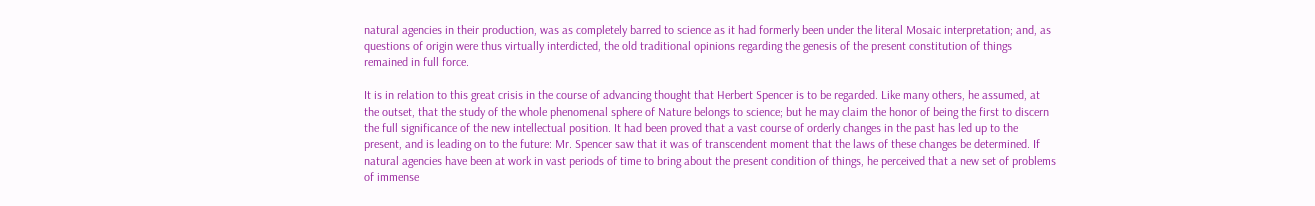natural agencies in their production, was as completely barred to science as it had formerly been under the literal Mosaic interpretation; and, as questions of origin were thus virtually interdicted, the old traditional opinions regarding the genesis of the present constitution of things remained in full force.

It is in relation to this great crisis in the course of advancing thought that Herbert Spencer is to be regarded. Like many others, he assumed, at the outset, that the study of the whole phenomenal sphere of Nature belongs to science; but he may claim the honor of being the first to discern the full significance of the new intellectual position. It had been proved that a vast course of orderly changes in the past has led up to the present, and is leading on to the future: Mr. Spencer saw that it was of transcendent moment that the laws of these changes be determined. If natural agencies have been at work in vast periods of time to bring about the present condition of things, he perceived that a new set of problems of immense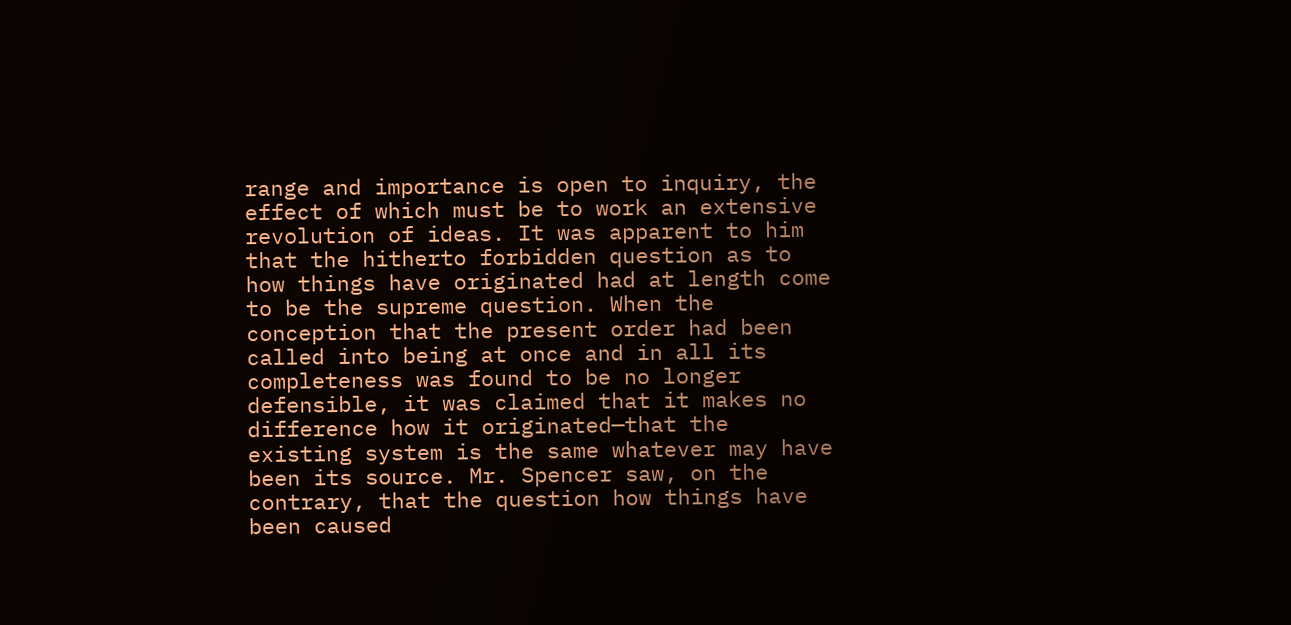range and importance is open to inquiry, the effect of which must be to work an extensive revolution of ideas. It was apparent to him that the hitherto forbidden question as to how things have originated had at length come to be the supreme question. When the conception that the present order had been called into being at once and in all its completeness was found to be no longer defensible, it was claimed that it makes no difference how it originated—that the existing system is the same whatever may have been its source. Mr. Spencer saw, on the contrary, that the question how things have been caused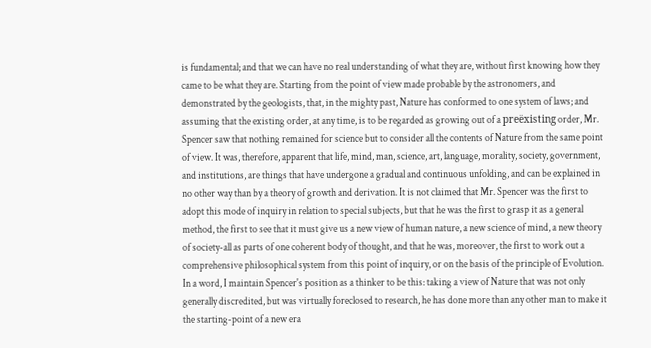is fundamental; and that we can have no real understanding of what they are, without first knowing how they came to be what they are. Starting from the point of view made probable by the astronomers, and demonstrated by the geologists, that, in the mighty past, Nature has conformed to one system of laws; and assuming that the existing order, at any time, is to be regarded as growing out of a preëxisting order, Mr. Spencer saw that nothing remained for science but to consider all the contents of Nature from the same point of view. It was, therefore, apparent that life, mind, man, science, art, language, morality, society, government, and institutions, are things that have undergone a gradual and continuous unfolding, and can be explained in no other way than by a theory of growth and derivation. It is not claimed that Mr. Spencer was the first to adopt this mode of inquiry in relation to special subjects, but that he was the first to grasp it as a general method, the first to see that it must give us a new view of human nature, a new science of mind, a new theory of society-all as parts of one coherent body of thought, and that he was, moreover, the first to work out a comprehensive philosophical system from this point of inquiry, or on the basis of the principle of Evolution. In a word, I maintain Spencer's position as a thinker to be this: taking a view of Nature that was not only generally discredited, but was virtually foreclosed to research, he has done more than any other man to make it the starting-point of a new era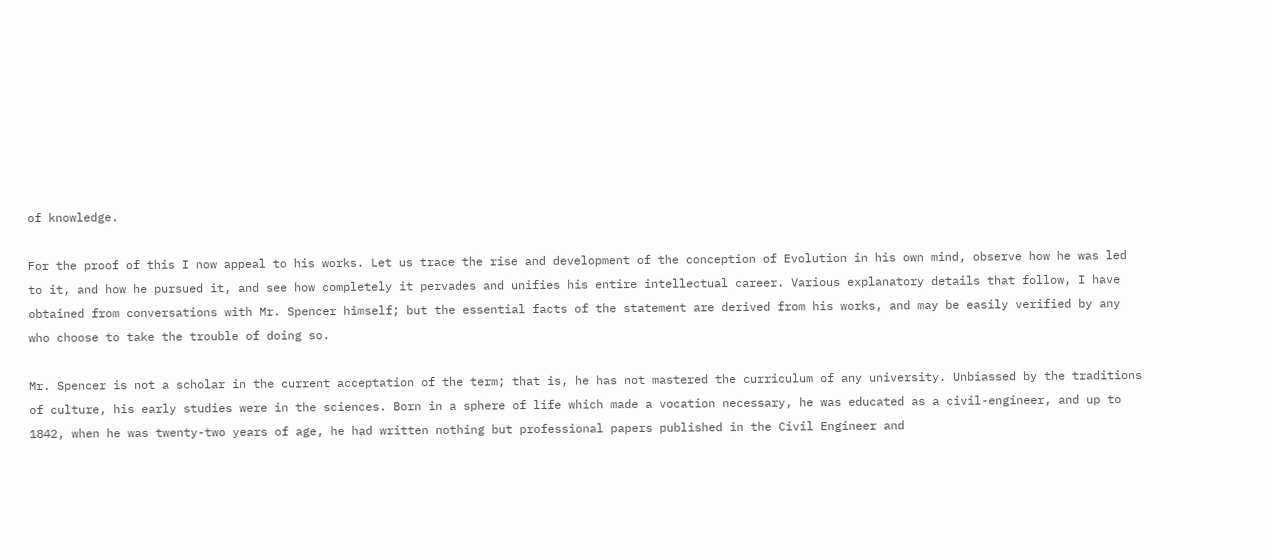of knowledge.

For the proof of this I now appeal to his works. Let us trace the rise and development of the conception of Evolution in his own mind, observe how he was led to it, and how he pursued it, and see how completely it pervades and unifies his entire intellectual career. Various explanatory details that follow, I have obtained from conversations with Mr. Spencer himself; but the essential facts of the statement are derived from his works, and may be easily verified by any who choose to take the trouble of doing so.

Mr. Spencer is not a scholar in the current acceptation of the term; that is, he has not mastered the curriculum of any university. Unbiassed by the traditions of culture, his early studies were in the sciences. Born in a sphere of life which made a vocation necessary, he was educated as a civil-engineer, and up to 1842, when he was twenty-two years of age, he had written nothing but professional papers published in the Civil Engineer and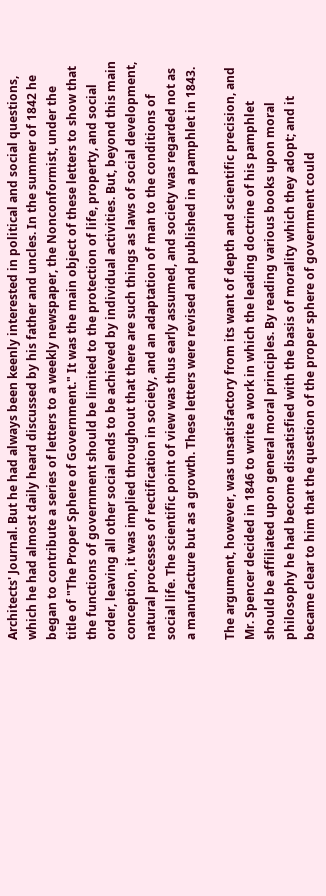Architects' Journal. But he had always been keenly interested in political and social questions, which he had almost daily heard discussed by his father and uncles. In the summer of 1842 he began to contribute a series of letters to a weekly newspaper, the Nonconformist, under the title of "The Proper Sphere of Government." It was the main object of these letters to show that the functions of government should be limited to the protection of life, property, and social order, leaving all other social ends to be achieved by individual activities. But, beyond this main conception, it was implied throughout that there are such things as laws of social development, natural processes of rectification in society, and an adaptation of man to the conditions of social life. The scientific point of view was thus early assumed, and society was regarded not as a manufacture but as a growth. These letters were revised and published in a pamphlet in 1843.

The argument, however, was unsatisfactory from its want of depth and scientific precision, and Mr. Spencer decided in 1846 to write a work in which the leading doctrine of his pamphlet should be affiliated upon general moral principles. By reading various books upon moral philosophy he had become dissatisfied with the basis of morality which they adopt; and it became clear to him that the question of the proper sphere of government could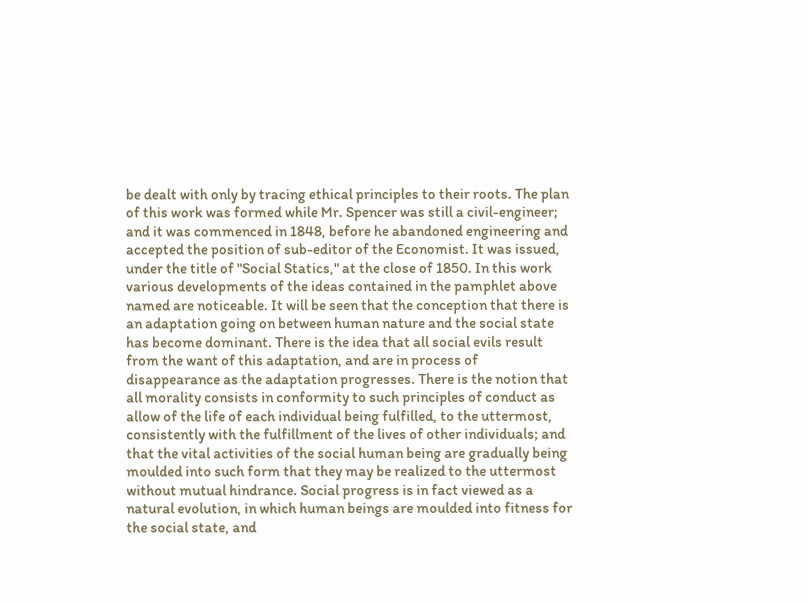be dealt with only by tracing ethical principles to their roots. The plan of this work was formed while Mr. Spencer was still a civil-engineer; and it was commenced in 1848, before he abandoned engineering and accepted the position of sub-editor of the Economist. It was issued, under the title of "Social Statics," at the close of 1850. In this work various developments of the ideas contained in the pamphlet above named are noticeable. It will be seen that the conception that there is an adaptation going on between human nature and the social state has become dominant. There is the idea that all social evils result from the want of this adaptation, and are in process of disappearance as the adaptation progresses. There is the notion that all morality consists in conformity to such principles of conduct as allow of the life of each individual being fulfilled, to the uttermost, consistently with the fulfillment of the lives of other individuals; and that the vital activities of the social human being are gradually being moulded into such form that they may be realized to the uttermost without mutual hindrance. Social progress is in fact viewed as a natural evolution, in which human beings are moulded into fitness for the social state, and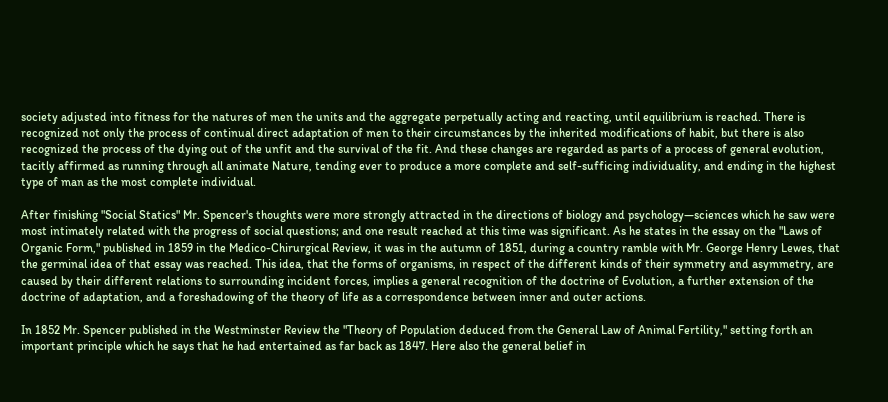society adjusted into fitness for the natures of men the units and the aggregate perpetually acting and reacting, until equilibrium is reached. There is recognized not only the process of continual direct adaptation of men to their circumstances by the inherited modifications of habit, but there is also recognized the process of the dying out of the unfit and the survival of the fit. And these changes are regarded as parts of a process of general evolution, tacitly affirmed as running through all animate Nature, tending ever to produce a more complete and self-sufficing individuality, and ending in the highest type of man as the most complete individual.

After finishing "Social Statics" Mr. Spencer's thoughts were more strongly attracted in the directions of biology and psychology—sciences which he saw were most intimately related with the progress of social questions; and one result reached at this time was significant. As he states in the essay on the "Laws of Organic Form," published in 1859 in the Medico-Chirurgical Review, it was in the autumn of 1851, during a country ramble with Mr. George Henry Lewes, that the germinal idea of that essay was reached. This idea, that the forms of organisms, in respect of the different kinds of their symmetry and asymmetry, are caused by their different relations to surrounding incident forces, implies a general recognition of the doctrine of Evolution, a further extension of the doctrine of adaptation, and a foreshadowing of the theory of life as a correspondence between inner and outer actions.

In 1852 Mr. Spencer published in the Westminster Review the "Theory of Population deduced from the General Law of Animal Fertility," setting forth an important principle which he says that he had entertained as far back as 1847. Here also the general belief in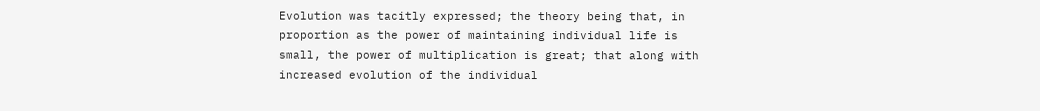Evolution was tacitly expressed; the theory being that, in proportion as the power of maintaining individual life is small, the power of multiplication is great; that along with increased evolution of the individual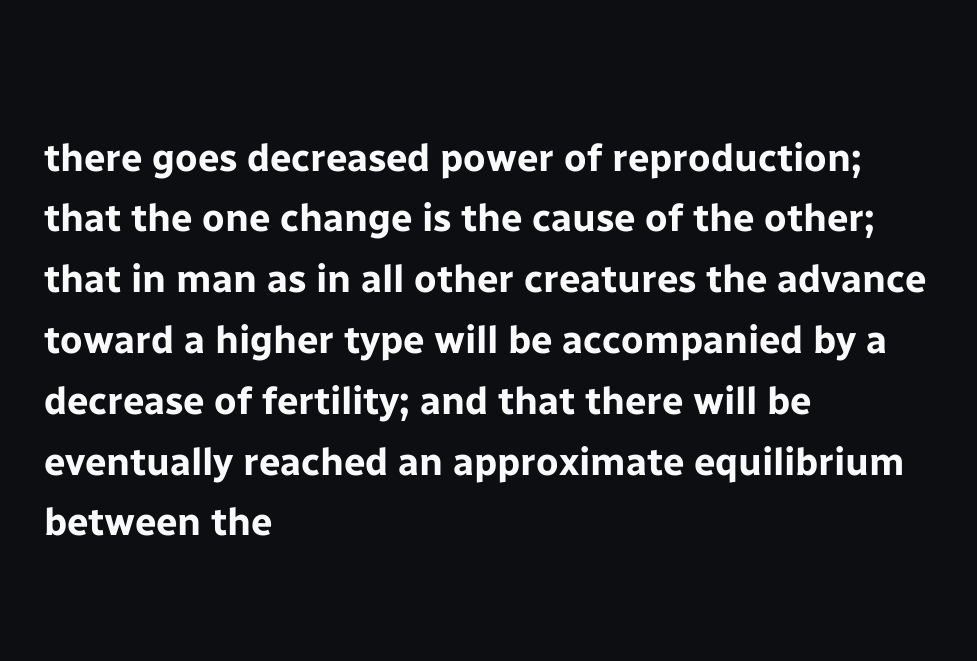there goes decreased power of reproduction; that the one change is the cause of the other; that in man as in all other creatures the advance toward a higher type will be accompanied by a decrease of fertility; and that there will be eventually reached an approximate equilibrium between the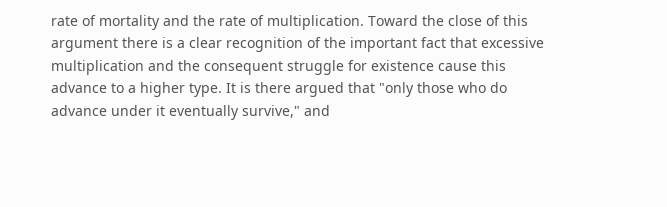rate of mortality and the rate of multiplication. Toward the close of this argument there is a clear recognition of the important fact that excessive multiplication and the consequent struggle for existence cause this advance to a higher type. It is there argued that "only those who do advance under it eventually survive," and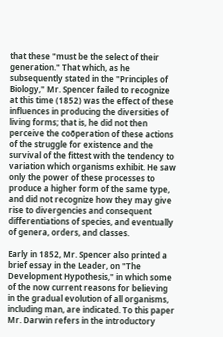that these "must be the select of their generation." That which, as he subsequently stated in the "Principles of Biology," Mr. Spencer failed to recognize at this time (1852) was the effect of these influences in producing the diversities of living forms; that is, he did not then perceive the coõperation of these actions of the struggle for existence and the survival of the fittest with the tendency to variation which organisms exhibit. He saw only the power of these processes to produce a higher form of the same type, and did not recognize how they may give rise to divergencies and consequent differentiations of species, and eventually of genera, orders, and classes.

Early in 1852, Mr. Spencer also printed a brief essay in the Leader, on "The Development Hypothesis," in which some of the now current reasons for believing in the gradual evolution of all organisms, including man, are indicated. To this paper Mr. Darwin refers in the introductory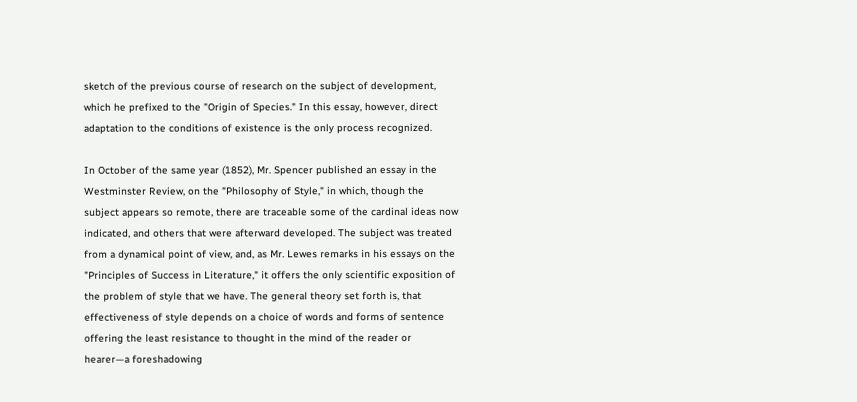sketch of the previous course of research on the subject of development, which he prefixed to the "Origin of Species." In this essay, however, direct adaptation to the conditions of existence is the only process recognized.

In October of the same year (1852), Mr. Spencer published an essay in the Westminster Review, on the "Philosophy of Style," in which, though the subject appears so remote, there are traceable some of the cardinal ideas now indicated, and others that were afterward developed. The subject was treated from a dynamical point of view, and, as Mr. Lewes remarks in his essays on the "Principles of Success in Literature," it offers the only scientific exposition of the problem of style that we have. The general theory set forth is, that effectiveness of style depends on a choice of words and forms of sentence offering the least resistance to thought in the mind of the reader or hearer—a foreshadowing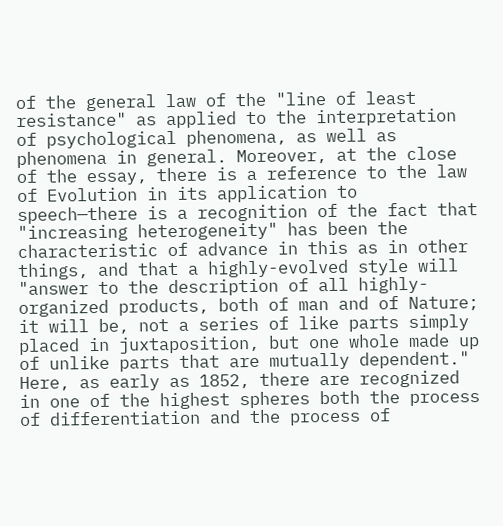of the general law of the "line of least resistance" as applied to the interpretation of psychological phenomena, as well as phenomena in general. Moreover, at the close of the essay, there is a reference to the law of Evolution in its application to speech—there is a recognition of the fact that "increasing heterogeneity" has been the characteristic of advance in this as in other things, and that a highly-evolved style will "answer to the description of all highly-organized products, both of man and of Nature; it will be, not a series of like parts simply placed in juxtaposition, but one whole made up of unlike parts that are mutually dependent." Here, as early as 1852, there are recognized in one of the highest spheres both the process of differentiation and the process of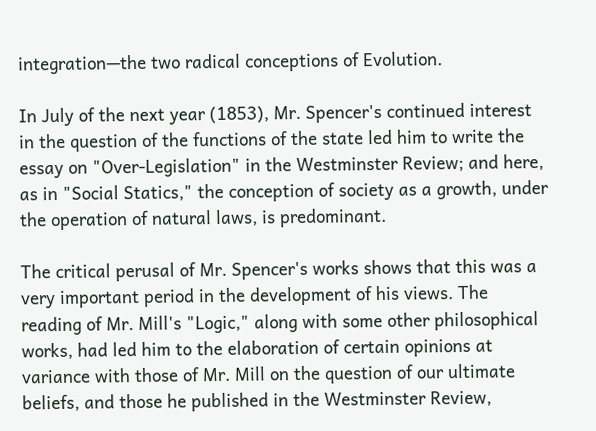integration—the two radical conceptions of Evolution.

In July of the next year (1853), Mr. Spencer's continued interest in the question of the functions of the state led him to write the essay on "Over-Legislation" in the Westminster Review; and here, as in "Social Statics," the conception of society as a growth, under the operation of natural laws, is predominant.

The critical perusal of Mr. Spencer's works shows that this was a very important period in the development of his views. The reading of Mr. Mill's "Logic," along with some other philosophical works, had led him to the elaboration of certain opinions at variance with those of Mr. Mill on the question of our ultimate beliefs, and those he published in the Westminster Review,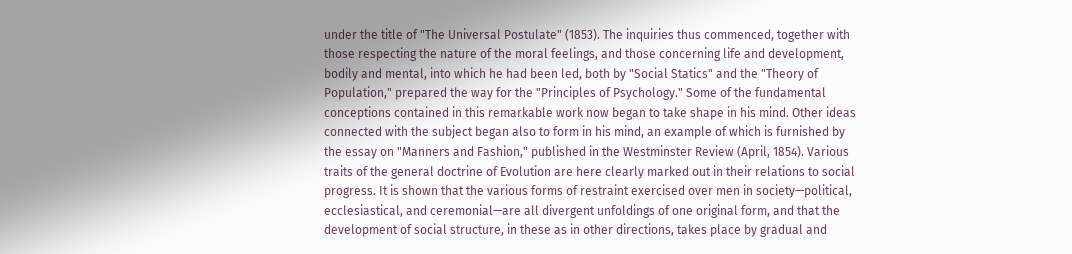under the title of "The Universal Postulate" (1853). The inquiries thus commenced, together with those respecting the nature of the moral feelings, and those concerning life and development, bodily and mental, into which he had been led, both by "Social Statics" and the "Theory of Population," prepared the way for the "Principles of Psychology." Some of the fundamental conceptions contained in this remarkable work now began to take shape in his mind. Other ideas connected with the subject began also to form in his mind, an example of which is furnished by the essay on "Manners and Fashion," published in the Westminster Review (April, 1854). Various traits of the general doctrine of Evolution are here clearly marked out in their relations to social progress. It is shown that the various forms of restraint exercised over men in society—political, ecclesiastical, and ceremonial—are all divergent unfoldings of one original form, and that the development of social structure, in these as in other directions, takes place by gradual and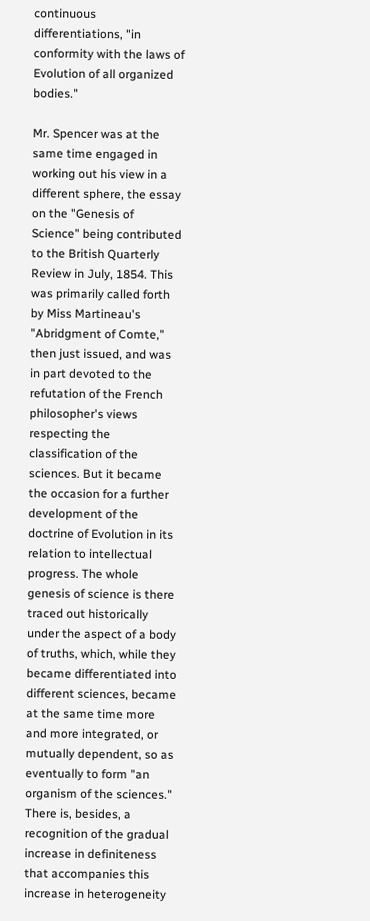continuous differentiations, "in conformity with the laws of Evolution of all organized bodies."

Mr. Spencer was at the same time engaged in working out his view in a different sphere, the essay on the "Genesis of Science" being contributed to the British Quarterly Review in July, 1854. This was primarily called forth by Miss Martineau's "Abridgment of Comte," then just issued, and was in part devoted to the refutation of the French philosopher's views respecting the classification of the sciences. But it became the occasion for a further development of the doctrine of Evolution in its relation to intellectual progress. The whole genesis of science is there traced out historically under the aspect of a body of truths, which, while they became differentiated into different sciences, became at the same time more and more integrated, or mutually dependent, so as eventually to form "an organism of the sciences." There is, besides, a recognition of the gradual increase in definiteness that accompanies this increase in heterogeneity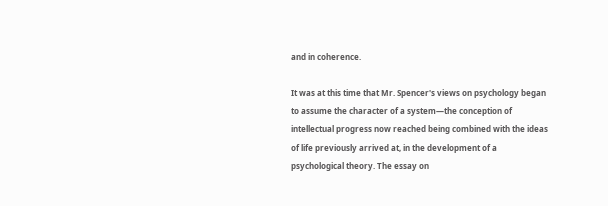and in coherence.

It was at this time that Mr. Spencer's views on psychology began to assume the character of a system—the conception of intellectual progress now reached being combined with the ideas of life previously arrived at, in the development of a psychological theory. The essay on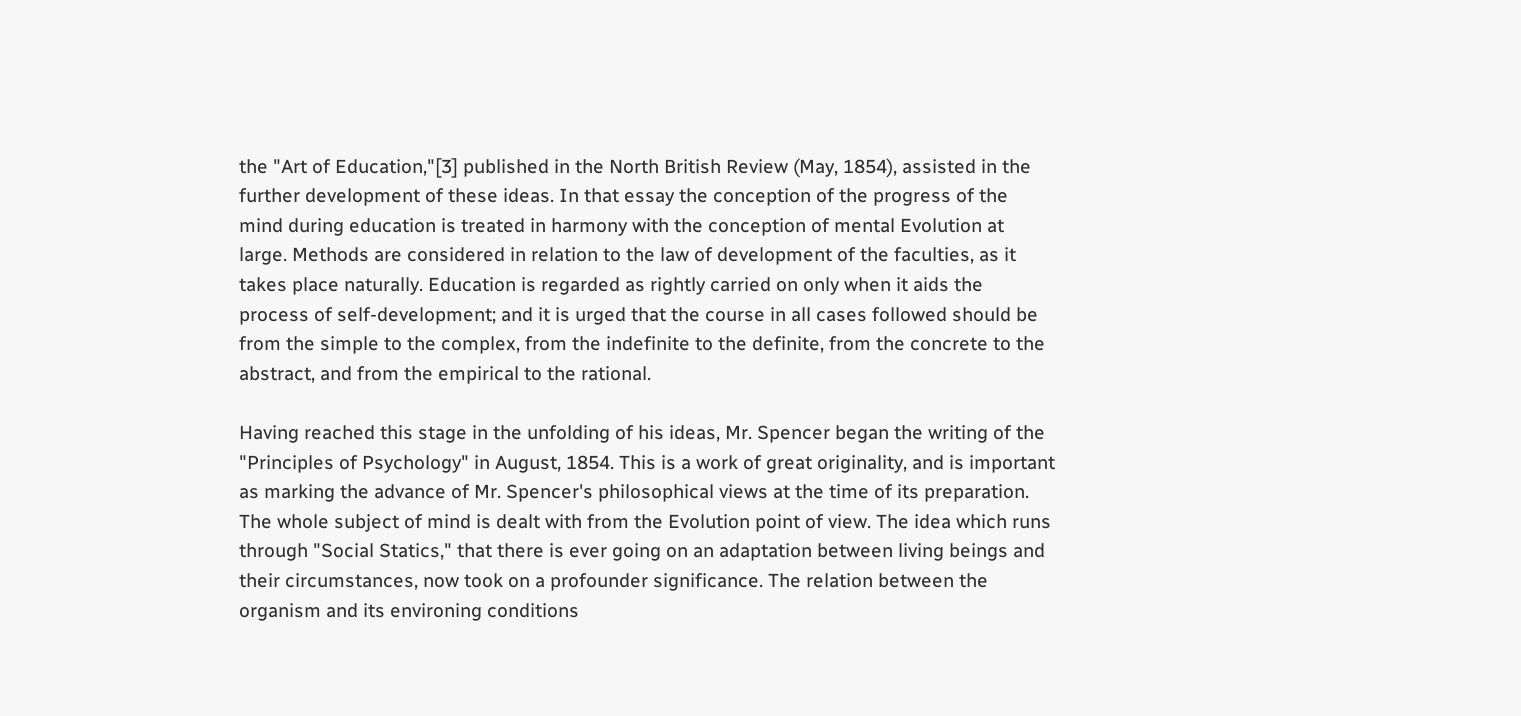the "Art of Education,"[3] published in the North British Review (May, 1854), assisted in the further development of these ideas. In that essay the conception of the progress of the mind during education is treated in harmony with the conception of mental Evolution at large. Methods are considered in relation to the law of development of the faculties, as it takes place naturally. Education is regarded as rightly carried on only when it aids the process of self-development; and it is urged that the course in all cases followed should be from the simple to the complex, from the indefinite to the definite, from the concrete to the abstract, and from the empirical to the rational.

Having reached this stage in the unfolding of his ideas, Mr. Spencer began the writing of the "Principles of Psychology" in August, 1854. This is a work of great originality, and is important as marking the advance of Mr. Spencer's philosophical views at the time of its preparation. The whole subject of mind is dealt with from the Evolution point of view. The idea which runs through "Social Statics," that there is ever going on an adaptation between living beings and their circumstances, now took on a profounder significance. The relation between the organism and its environing conditions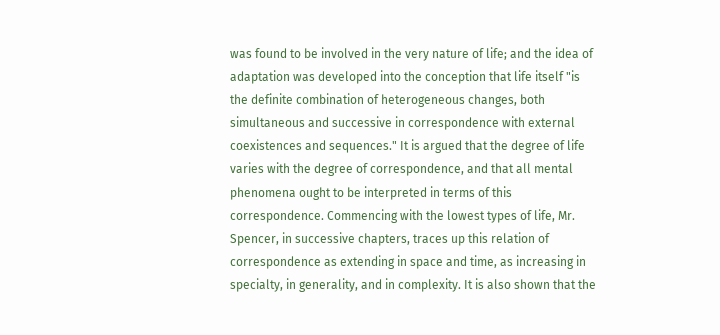was found to be involved in the very nature of life; and the idea of adaptation was developed into the conception that life itself "is the definite combination of heterogeneous changes, both simultaneous and successive in correspondence with external coexistences and sequences." It is argued that the degree of life varies with the degree of correspondence, and that all mental phenomena ought to be interpreted in terms of this correspondence. Commencing with the lowest types of life, Mr. Spencer, in successive chapters, traces up this relation of correspondence as extending in space and time, as increasing in specialty, in generality, and in complexity. It is also shown that the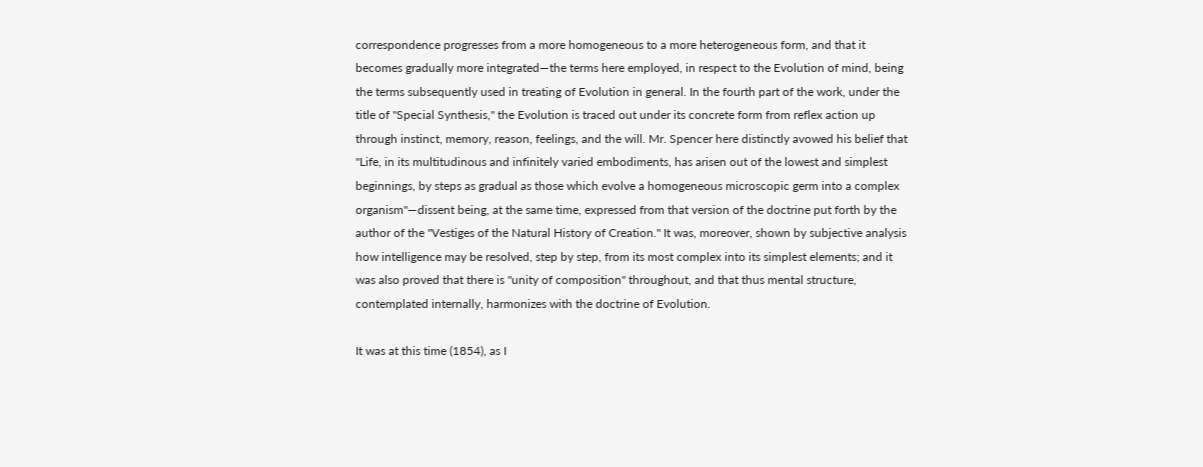correspondence progresses from a more homogeneous to a more heterogeneous form, and that it becomes gradually more integrated—the terms here employed, in respect to the Evolution of mind, being the terms subsequently used in treating of Evolution in general. In the fourth part of the work, under the title of "Special Synthesis," the Evolution is traced out under its concrete form from reflex action up through instinct, memory, reason, feelings, and the will. Mr. Spencer here distinctly avowed his belief that "Life, in its multitudinous and infinitely varied embodiments, has arisen out of the lowest and simplest beginnings, by steps as gradual as those which evolve a homogeneous microscopic germ into a complex organism"—dissent being, at the same time, expressed from that version of the doctrine put forth by the author of the "Vestiges of the Natural History of Creation." It was, moreover, shown by subjective analysis how intelligence may be resolved, step by step, from its most complex into its simplest elements; and it was also proved that there is "unity of composition" throughout, and that thus mental structure, contemplated internally, harmonizes with the doctrine of Evolution.

It was at this time (1854), as I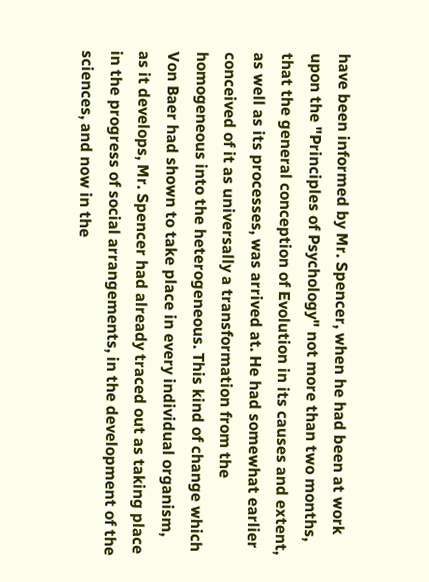have been informed by Mr. Spencer, when he had been at work upon the "Principles of Psychology" not more than two months, that the general conception of Evolution in its causes and extent, as well as its processes, was arrived at. He had somewhat earlier conceived of it as universally a transformation from the homogeneous into the heterogeneous. This kind of change which Von Baer had shown to take place in every individual organism, as it develops, Mr. Spencer had already traced out as taking place in the progress of social arrangements, in the development of the sciences, and now in the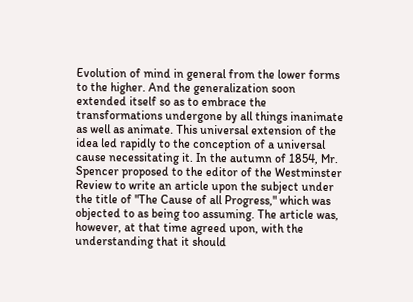Evolution of mind in general from the lower forms to the higher. And the generalization soon extended itself so as to embrace the transformations undergone by all things inanimate as well as animate. This universal extension of the idea led rapidly to the conception of a universal cause necessitating it. In the autumn of 1854, Mr. Spencer proposed to the editor of the Westminster Review to write an article upon the subject under the title of "The Cause of all Progress," which was objected to as being too assuming. The article was, however, at that time agreed upon, with the understanding that it should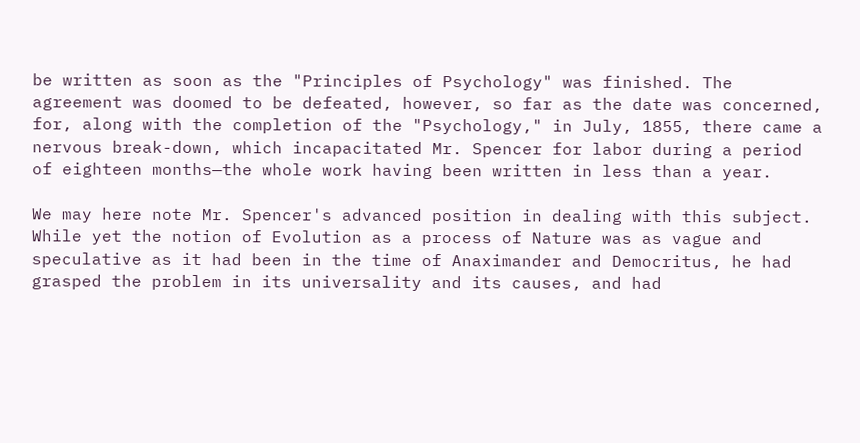be written as soon as the "Principles of Psychology" was finished. The agreement was doomed to be defeated, however, so far as the date was concerned, for, along with the completion of the "Psychology," in July, 1855, there came a nervous break-down, which incapacitated Mr. Spencer for labor during a period of eighteen months—the whole work having been written in less than a year.

We may here note Mr. Spencer's advanced position in dealing with this subject. While yet the notion of Evolution as a process of Nature was as vague and speculative as it had been in the time of Anaximander and Democritus, he had grasped the problem in its universality and its causes, and had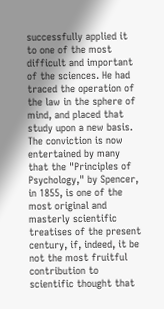successfully applied it to one of the most difficult and important of the sciences. He had traced the operation of the law in the sphere of mind, and placed that study upon a new basis. The conviction is now entertained by many that the "Principles of Psychology," by Spencer, in 1855, is one of the most original and masterly scientific treatises of the present century, if, indeed, it be not the most fruitful contribution to scientific thought that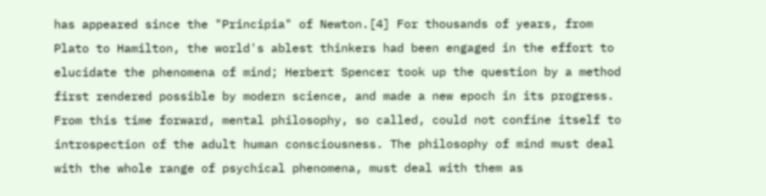has appeared since the "Principia" of Newton.[4] For thousands of years, from Plato to Hamilton, the world's ablest thinkers had been engaged in the effort to elucidate the phenomena of mind; Herbert Spencer took up the question by a method first rendered possible by modern science, and made a new epoch in its progress. From this time forward, mental philosophy, so called, could not confine itself to introspection of the adult human consciousness. The philosophy of mind must deal with the whole range of psychical phenomena, must deal with them as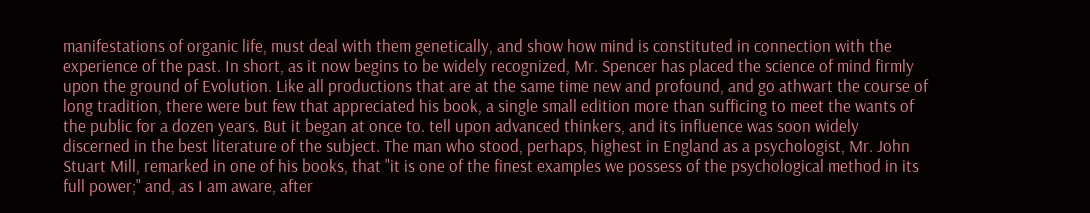manifestations of organic life, must deal with them genetically, and show how mind is constituted in connection with the experience of the past. In short, as it now begins to be widely recognized, Mr. Spencer has placed the science of mind firmly upon the ground of Evolution. Like all productions that are at the same time new and profound, and go athwart the course of long tradition, there were but few that appreciated his book, a single small edition more than sufficing to meet the wants of the public for a dozen years. But it began at once to. tell upon advanced thinkers, and its influence was soon widely discerned in the best literature of the subject. The man who stood, perhaps, highest in England as a psychologist, Mr. John Stuart Mill, remarked in one of his books, that "it is one of the finest examples we possess of the psychological method in its full power;" and, as I am aware, after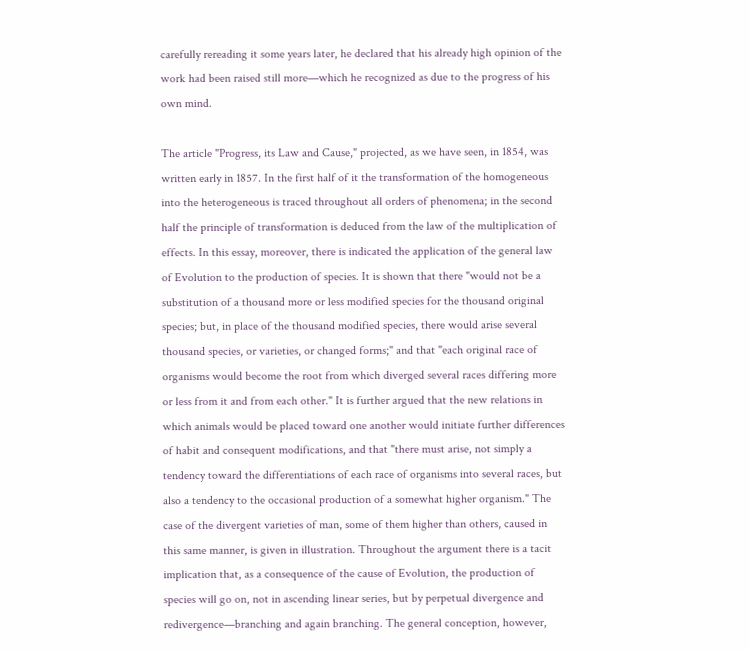carefully rereading it some years later, he declared that his already high opinion of the work had been raised still more—which he recognized as due to the progress of his own mind.

The article "Progress, its Law and Cause," projected, as we have seen, in 1854, was written early in 1857. In the first half of it the transformation of the homogeneous into the heterogeneous is traced throughout all orders of phenomena; in the second half the principle of transformation is deduced from the law of the multiplication of effects. In this essay, moreover, there is indicated the application of the general law of Evolution to the production of species. It is shown that there "would not be a substitution of a thousand more or less modified species for the thousand original species; but, in place of the thousand modified species, there would arise several thousand species, or varieties, or changed forms;" and that "each original race of organisms would become the root from which diverged several races differing more or less from it and from each other." It is further argued that the new relations in which animals would be placed toward one another would initiate further differences of habit and consequent modifications, and that "there must arise, not simply a tendency toward the differentiations of each race of organisms into several races, but also a tendency to the occasional production of a somewhat higher organism." The case of the divergent varieties of man, some of them higher than others, caused in this same manner, is given in illustration. Throughout the argument there is a tacit implication that, as a consequence of the cause of Evolution, the production of species will go on, not in ascending linear series, but by perpetual divergence and redivergence—branching and again branching. The general conception, however,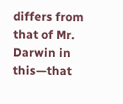differs from that of Mr. Darwin in this—that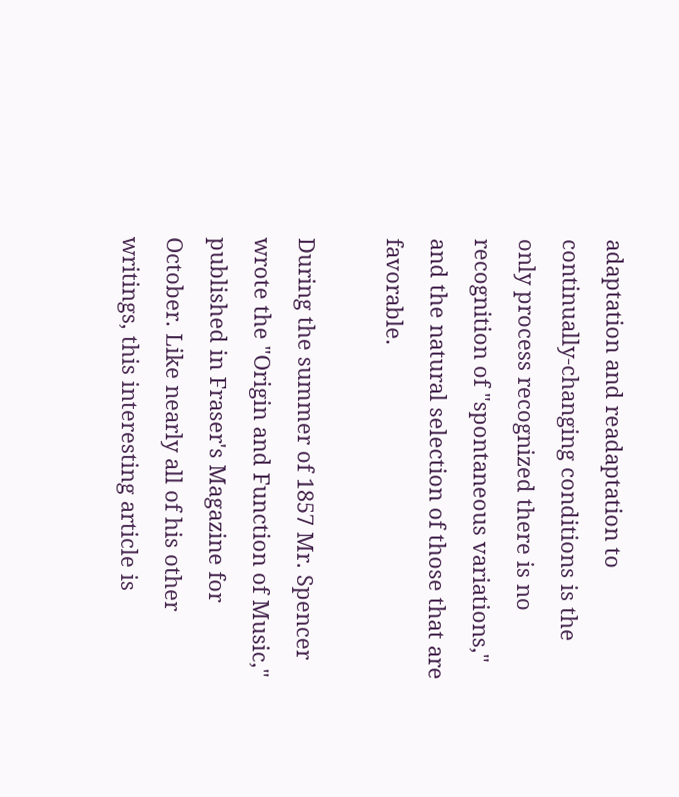adaptation and readaptation to continually-changing conditions is the only process recognized there is no recognition of "spontaneous variations," and the natural selection of those that are favorable.

During the summer of 1857 Mr. Spencer wrote the "Origin and Function of Music," published in Fraser's Magazine for October. Like nearly all of his other writings, this interesting article is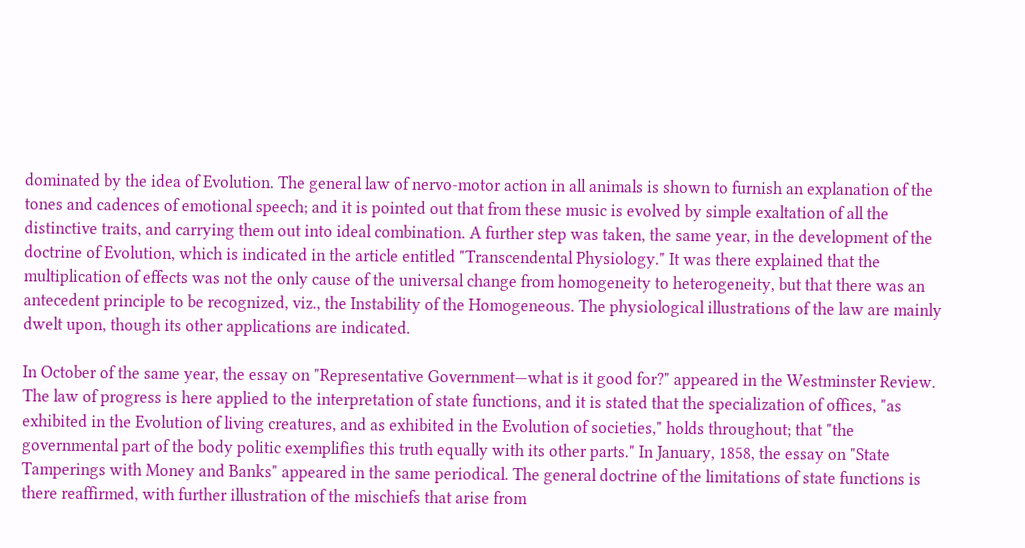dominated by the idea of Evolution. The general law of nervo-motor action in all animals is shown to furnish an explanation of the tones and cadences of emotional speech; and it is pointed out that from these music is evolved by simple exaltation of all the distinctive traits, and carrying them out into ideal combination. A further step was taken, the same year, in the development of the doctrine of Evolution, which is indicated in the article entitled "Transcendental Physiology." It was there explained that the multiplication of effects was not the only cause of the universal change from homogeneity to heterogeneity, but that there was an antecedent principle to be recognized, viz., the Instability of the Homogeneous. The physiological illustrations of the law are mainly dwelt upon, though its other applications are indicated.

In October of the same year, the essay on "Representative Government—what is it good for?" appeared in the Westminster Review. The law of progress is here applied to the interpretation of state functions, and it is stated that the specialization of offices, "as exhibited in the Evolution of living creatures, and as exhibited in the Evolution of societies," holds throughout; that "the governmental part of the body politic exemplifies this truth equally with its other parts." In January, 1858, the essay on "State Tamperings with Money and Banks" appeared in the same periodical. The general doctrine of the limitations of state functions is there reaffirmed, with further illustration of the mischiefs that arise from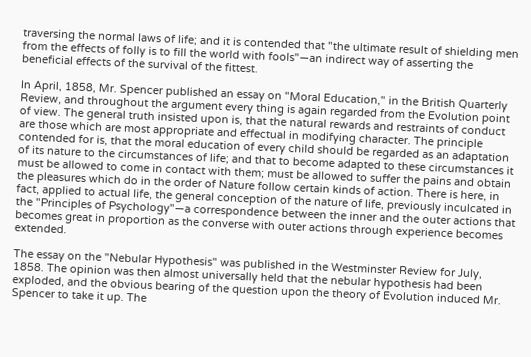traversing the normal laws of life; and it is contended that "the ultimate result of shielding men from the effects of folly is to fill the world with fools"—an indirect way of asserting the beneficial effects of the survival of the fittest.

In April, 1858, Mr. Spencer published an essay on "Moral Education," in the British Quarterly Review, and throughout the argument every thing is again regarded from the Evolution point of view. The general truth insisted upon is, that the natural rewards and restraints of conduct are those which are most appropriate and effectual in modifying character. The principle contended for is, that the moral education of every child should be regarded as an adaptation of its nature to the circumstances of life; and that to become adapted to these circumstances it must be allowed to come in contact with them; must be allowed to suffer the pains and obtain the pleasures which do in the order of Nature follow certain kinds of action. There is here, in fact, applied to actual life, the general conception of the nature of life, previously inculcated in the "Principles of Psychology"—a correspondence between the inner and the outer actions that becomes great in proportion as the converse with outer actions through experience becomes extended.

The essay on the "Nebular Hypothesis" was published in the Westminster Review for July, 1858. The opinion was then almost universally held that the nebular hypothesis had been exploded, and the obvious bearing of the question upon the theory of Evolution induced Mr. Spencer to take it up. The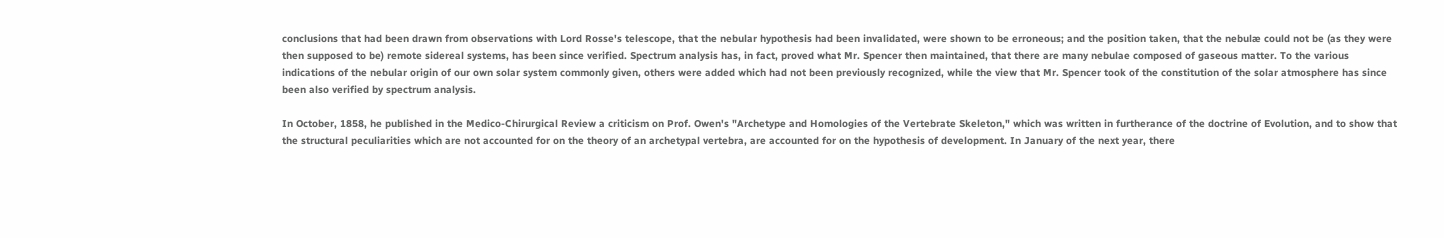conclusions that had been drawn from observations with Lord Rosse's telescope, that the nebular hypothesis had been invalidated, were shown to be erroneous; and the position taken, that the nebulæ could not be (as they were then supposed to be) remote sidereal systems, has been since verified. Spectrum analysis has, in fact, proved what Mr. Spencer then maintained, that there are many nebulae composed of gaseous matter. To the various indications of the nebular origin of our own solar system commonly given, others were added which had not been previously recognized, while the view that Mr. Spencer took of the constitution of the solar atmosphere has since been also verified by spectrum analysis.

In October, 1858, he published in the Medico-Chirurgical Review a criticism on Prof. Owen's "Archetype and Homologies of the Vertebrate Skeleton," which was written in furtherance of the doctrine of Evolution, and to show that the structural peculiarities which are not accounted for on the theory of an archetypal vertebra, are accounted for on the hypothesis of development. In January of the next year, there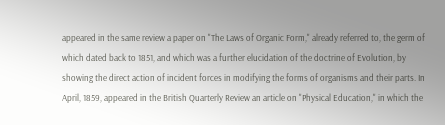appeared in the same review a paper on "The Laws of Organic Form," already referred to, the germ of which dated back to 1851, and which was a further elucidation of the doctrine of Evolution, by showing the direct action of incident forces in modifying the forms of organisms and their parts. In April, 1859, appeared in the British Quarterly Review an article on "Physical Education," in which the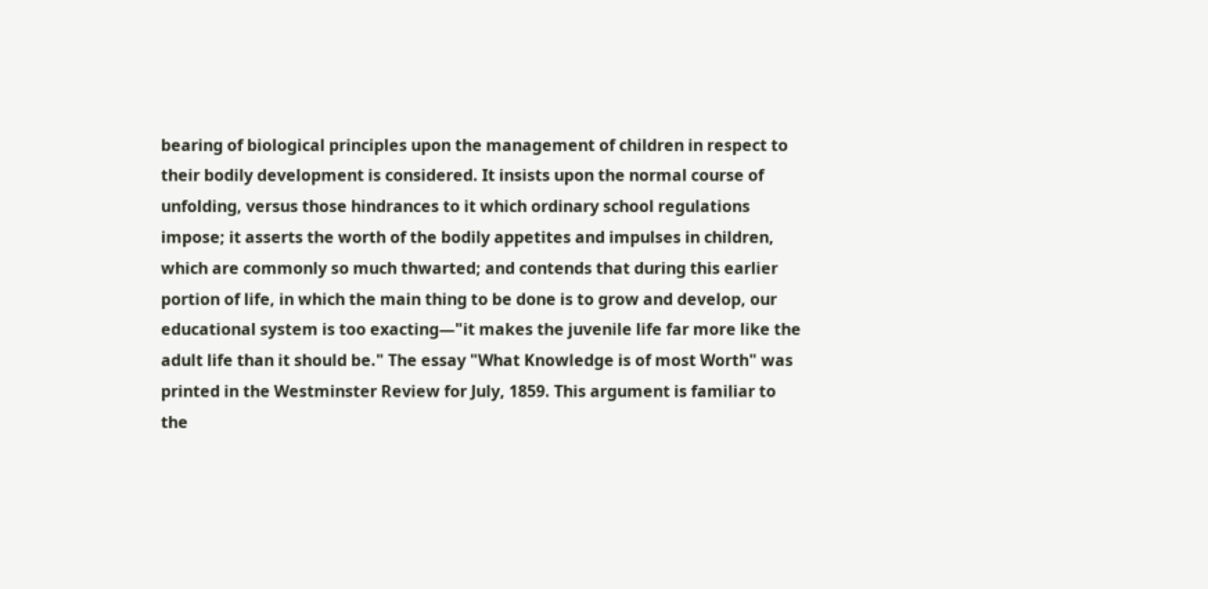bearing of biological principles upon the management of children in respect to their bodily development is considered. It insists upon the normal course of unfolding, versus those hindrances to it which ordinary school regulations impose; it asserts the worth of the bodily appetites and impulses in children, which are commonly so much thwarted; and contends that during this earlier portion of life, in which the main thing to be done is to grow and develop, our educational system is too exacting—"it makes the juvenile life far more like the adult life than it should be." The essay "What Knowledge is of most Worth" was printed in the Westminster Review for July, 1859. This argument is familiar to the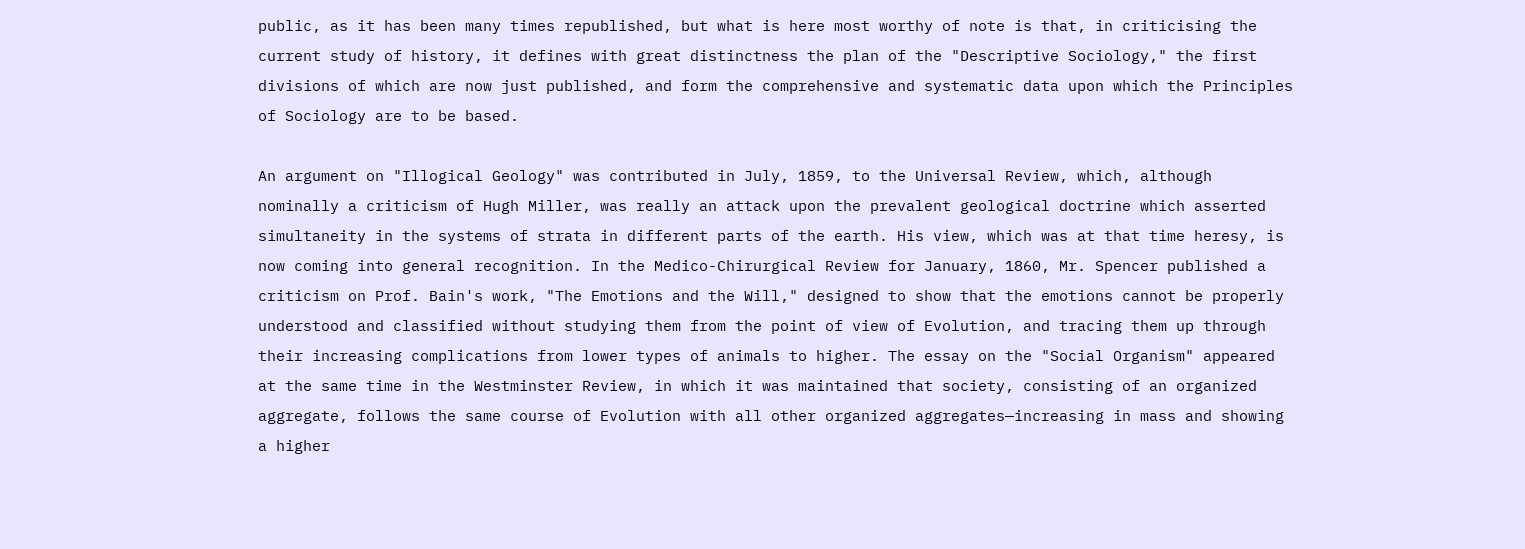public, as it has been many times republished, but what is here most worthy of note is that, in criticising the current study of history, it defines with great distinctness the plan of the "Descriptive Sociology," the first divisions of which are now just published, and form the comprehensive and systematic data upon which the Principles of Sociology are to be based.

An argument on "Illogical Geology" was contributed in July, 1859, to the Universal Review, which, although nominally a criticism of Hugh Miller, was really an attack upon the prevalent geological doctrine which asserted simultaneity in the systems of strata in different parts of the earth. His view, which was at that time heresy, is now coming into general recognition. In the Medico-Chirurgical Review for January, 1860, Mr. Spencer published a criticism on Prof. Bain's work, "The Emotions and the Will," designed to show that the emotions cannot be properly understood and classified without studying them from the point of view of Evolution, and tracing them up through their increasing complications from lower types of animals to higher. The essay on the "Social Organism" appeared at the same time in the Westminster Review, in which it was maintained that society, consisting of an organized aggregate, follows the same course of Evolution with all other organized aggregates—increasing in mass and showing a higher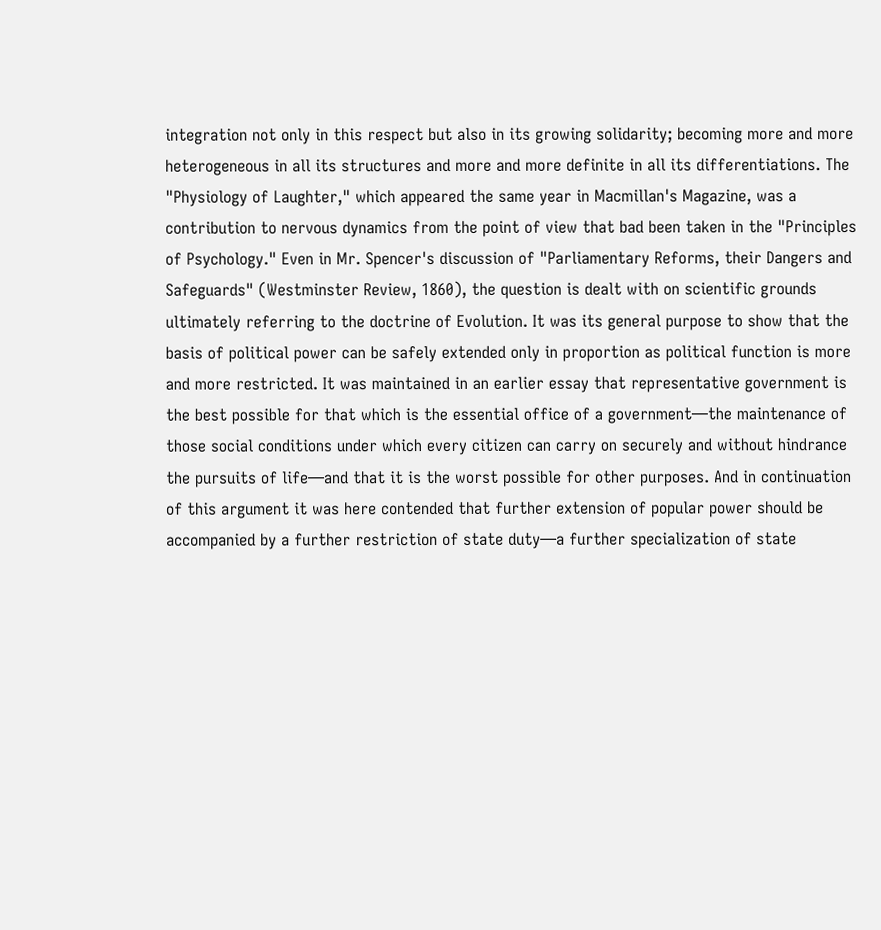integration not only in this respect but also in its growing solidarity; becoming more and more heterogeneous in all its structures and more and more definite in all its differentiations. The "Physiology of Laughter," which appeared the same year in Macmillan's Magazine, was a contribution to nervous dynamics from the point of view that bad been taken in the "Principles of Psychology." Even in Mr. Spencer's discussion of "Parliamentary Reforms, their Dangers and Safeguards" (Westminster Review, 1860), the question is dealt with on scientific grounds ultimately referring to the doctrine of Evolution. It was its general purpose to show that the basis of political power can be safely extended only in proportion as political function is more and more restricted. It was maintained in an earlier essay that representative government is the best possible for that which is the essential office of a government—the maintenance of those social conditions under which every citizen can carry on securely and without hindrance the pursuits of life—and that it is the worst possible for other purposes. And in continuation of this argument it was here contended that further extension of popular power should be accompanied by a further restriction of state duty—a further specialization of state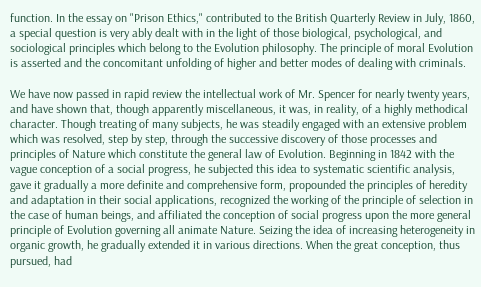function. In the essay on "Prison Ethics," contributed to the British Quarterly Review in July, 1860, a special question is very ably dealt with in the light of those biological, psychological, and sociological principles which belong to the Evolution philosophy. The principle of moral Evolution is asserted and the concomitant unfolding of higher and better modes of dealing with criminals.

We have now passed in rapid review the intellectual work of Mr. Spencer for nearly twenty years, and have shown that, though apparently miscellaneous, it was, in reality, of a highly methodical character. Though treating of many subjects, he was steadily engaged with an extensive problem which was resolved, step by step, through the successive discovery of those processes and principles of Nature which constitute the general law of Evolution. Beginning in 1842 with the vague conception of a social progress, he subjected this idea to systematic scientific analysis, gave it gradually a more definite and comprehensive form, propounded the principles of heredity and adaptation in their social applications, recognized the working of the principle of selection in the case of human beings, and affiliated the conception of social progress upon the more general principle of Evolution governing all animate Nature. Seizing the idea of increasing heterogeneity in organic growth, he gradually extended it in various directions. When the great conception, thus pursued, had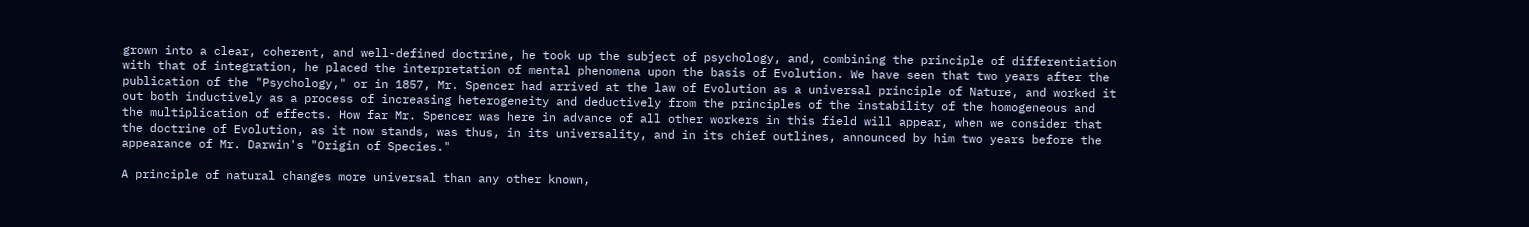grown into a clear, coherent, and well-defined doctrine, he took up the subject of psychology, and, combining the principle of differentiation with that of integration, he placed the interpretation of mental phenomena upon the basis of Evolution. We have seen that two years after the publication of the "Psychology," or in 1857, Mr. Spencer had arrived at the law of Evolution as a universal principle of Nature, and worked it out both inductively as a process of increasing heterogeneity and deductively from the principles of the instability of the homogeneous and the multiplication of effects. How far Mr. Spencer was here in advance of all other workers in this field will appear, when we consider that the doctrine of Evolution, as it now stands, was thus, in its universality, and in its chief outlines, announced by him two years before the appearance of Mr. Darwin's "Origin of Species."

A principle of natural changes more universal than any other known,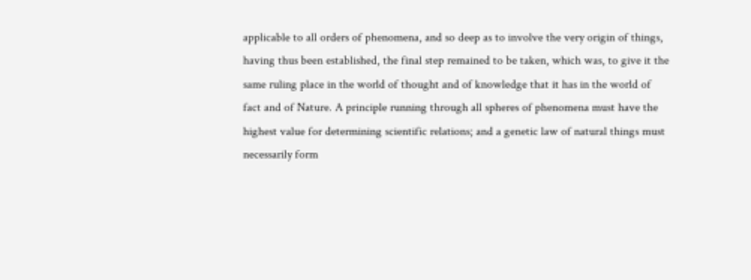applicable to all orders of phenomena, and so deep as to involve the very origin of things, having thus been established, the final step remained to be taken, which was, to give it the same ruling place in the world of thought and of knowledge that it has in the world of fact and of Nature. A principle running through all spheres of phenomena must have the highest value for determining scientific relations; and a genetic law of natural things must necessarily form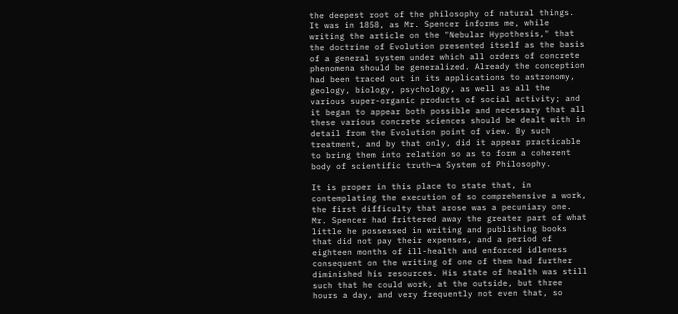the deepest root of the philosophy of natural things. It was in 1858, as Mr. Spencer informs me, while writing the article on the "Nebular Hypothesis," that the doctrine of Evolution presented itself as the basis of a general system under which all orders of concrete phenomena should be generalized. Already the conception had been traced out in its applications to astronomy, geology, biology, psychology, as well as all the various super-organic products of social activity; and it began to appear both possible and necessary that all these various concrete sciences should be dealt with in detail from the Evolution point of view. By such treatment, and by that only, did it appear practicable to bring them into relation so as to form a coherent body of scientific truth—a System of Philosophy.

It is proper in this place to state that, in contemplating the execution of so comprehensive a work, the first difficulty that arose was a pecuniary one. Mr. Spencer had frittered away the greater part of what little he possessed in writing and publishing books that did not pay their expenses, and a period of eighteen months of ill-health and enforced idleness consequent on the writing of one of them had further diminished his resources. His state of health was still such that he could work, at the outside, but three hours a day, and very frequently not even that, so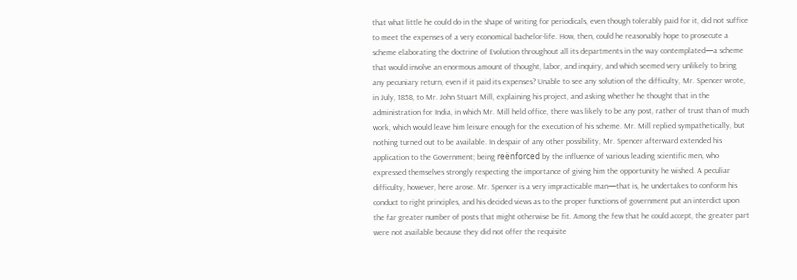that what little he could do in the shape of writing for periodicals, even though tolerably paid for it, did not suffice to meet the expenses of a very economical bachelor-life. How, then, could he reasonably hope to prosecute a scheme elaborating the doctrine of Evolution throughout all its departments in the way contemplated—a scheme that would involve an enormous amount of thought, labor, and inquiry, and which seemed very unlikely to bring any pecuniary return, even if it paid its expenses? Unable to see any solution of the difficulty, Mr. Spencer wrote, in July, 1858, to Mr. John Stuart Mill, explaining his project, and asking whether he thought that in the administration for India, in which Mr. Mill held office, there was likely to be any post, rather of trust than of much work, which would leave him leisure enough for the execution of his scheme. Mr. Mill replied sympathetically, but nothing turned out to be available. In despair of any other possibility, Mr. Spencer afterward extended his application to the Government; being reënforced by the influence of various leading scientific men, who expressed themselves strongly respecting the importance of giving him the opportunity he wished. A peculiar difficulty, however, here arose. Mr. Spencer is a very impracticable man—that is, he undertakes to conform his conduct to right principles, and his decided views as to the proper functions of government put an interdict upon the far greater number of posts that might otherwise be fit. Among the few that he could accept, the greater part were not available because they did not offer the requisite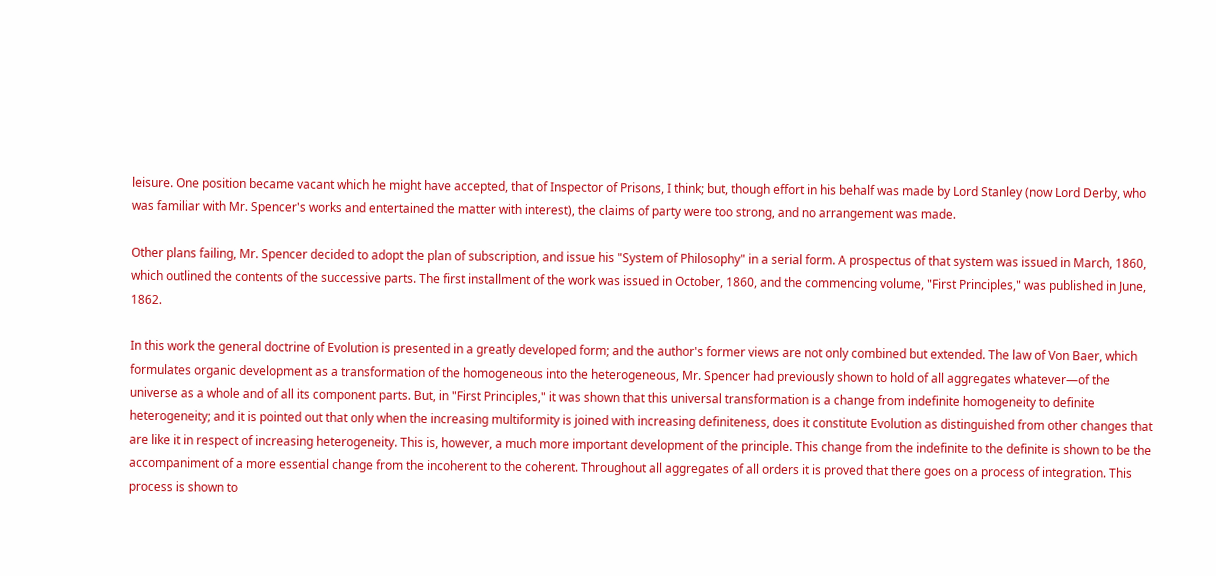leisure. One position became vacant which he might have accepted, that of Inspector of Prisons, I think; but, though effort in his behalf was made by Lord Stanley (now Lord Derby, who was familiar with Mr. Spencer's works and entertained the matter with interest), the claims of party were too strong, and no arrangement was made.

Other plans failing, Mr. Spencer decided to adopt the plan of subscription, and issue his "System of Philosophy" in a serial form. A prospectus of that system was issued in March, 1860, which outlined the contents of the successive parts. The first installment of the work was issued in October, 1860, and the commencing volume, "First Principles," was published in June, 1862.

In this work the general doctrine of Evolution is presented in a greatly developed form; and the author's former views are not only combined but extended. The law of Von Baer, which formulates organic development as a transformation of the homogeneous into the heterogeneous, Mr. Spencer had previously shown to hold of all aggregates whatever—of the universe as a whole and of all its component parts. But, in "First Principles," it was shown that this universal transformation is a change from indefinite homogeneity to definite heterogeneity; and it is pointed out that only when the increasing multiformity is joined with increasing definiteness, does it constitute Evolution as distinguished from other changes that are like it in respect of increasing heterogeneity. This is, however, a much more important development of the principle. This change from the indefinite to the definite is shown to be the accompaniment of a more essential change from the incoherent to the coherent. Throughout all aggregates of all orders it is proved that there goes on a process of integration. This process is shown to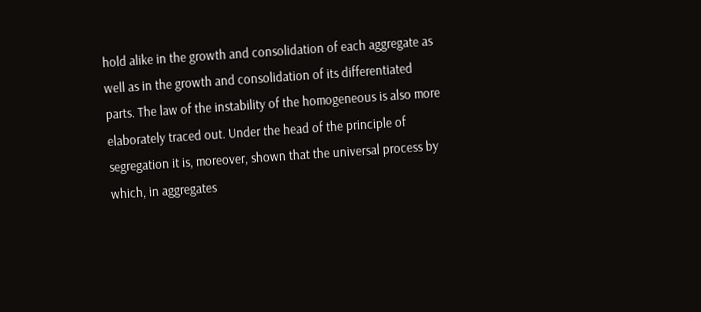hold alike in the growth and consolidation of each aggregate as well as in the growth and consolidation of its differentiated parts. The law of the instability of the homogeneous is also more elaborately traced out. Under the head of the principle of segregation it is, moreover, shown that the universal process by which, in aggregates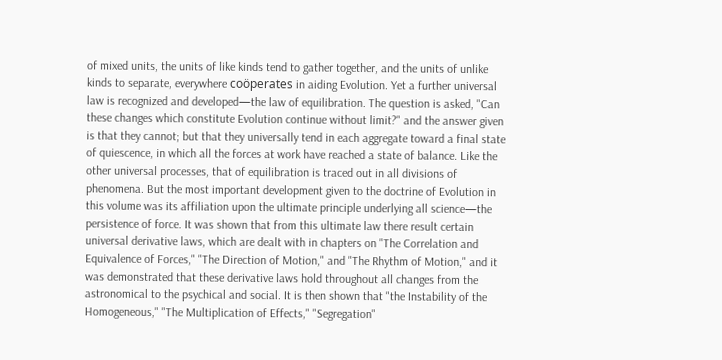of mixed units, the units of like kinds tend to gather together, and the units of unlike kinds to separate, everywhere coöperates in aiding Evolution. Yet a further universal law is recognized and developed—the law of equilibration. The question is asked, "Can these changes which constitute Evolution continue without limit?" and the answer given is that they cannot; but that they universally tend in each aggregate toward a final state of quiescence, in which all the forces at work have reached a state of balance. Like the other universal processes, that of equilibration is traced out in all divisions of phenomena. But the most important development given to the doctrine of Evolution in this volume was its affiliation upon the ultimate principle underlying all science—the persistence of force. It was shown that from this ultimate law there result certain universal derivative laws, which are dealt with in chapters on "The Correlation and Equivalence of Forces," "The Direction of Motion," and "The Rhythm of Motion," and it was demonstrated that these derivative laws hold throughout all changes from the astronomical to the psychical and social. It is then shown that "the Instability of the Homogeneous," "The Multiplication of Effects," "Segregation"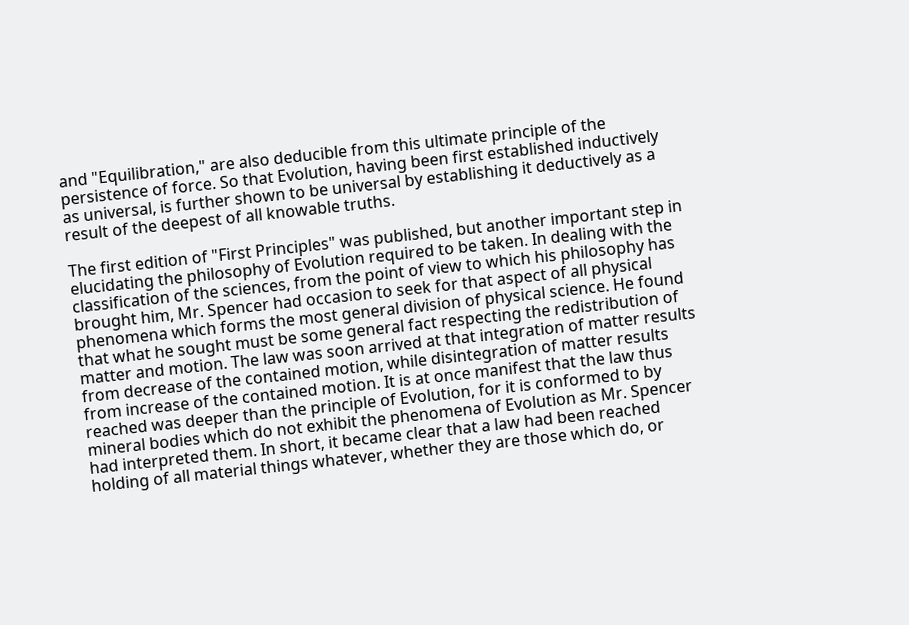and "Equilibration," are also deducible from this ultimate principle of the persistence of force. So that Evolution, having been first established inductively as universal, is further shown to be universal by establishing it deductively as a result of the deepest of all knowable truths.

The first edition of "First Principles" was published, but another important step in elucidating the philosophy of Evolution required to be taken. In dealing with the classification of the sciences, from the point of view to which his philosophy has brought him, Mr. Spencer had occasion to seek for that aspect of all physical phenomena which forms the most general division of physical science. He found that what he sought must be some general fact respecting the redistribution of matter and motion. The law was soon arrived at that integration of matter results from decrease of the contained motion, while disintegration of matter results from increase of the contained motion. It is at once manifest that the law thus reached was deeper than the principle of Evolution, for it is conformed to by mineral bodies which do not exhibit the phenomena of Evolution as Mr. Spencer had interpreted them. In short, it became clear that a law had been reached holding of all material things whatever, whether they are those which do, or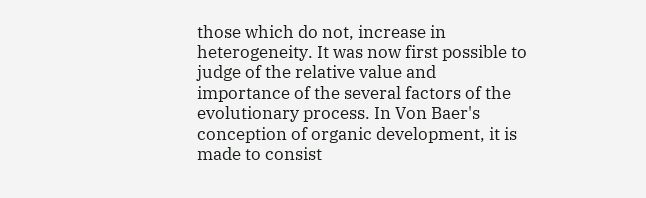those which do not, increase in heterogeneity. It was now first possible to judge of the relative value and importance of the several factors of the evolutionary process. In Von Baer's conception of organic development, it is made to consist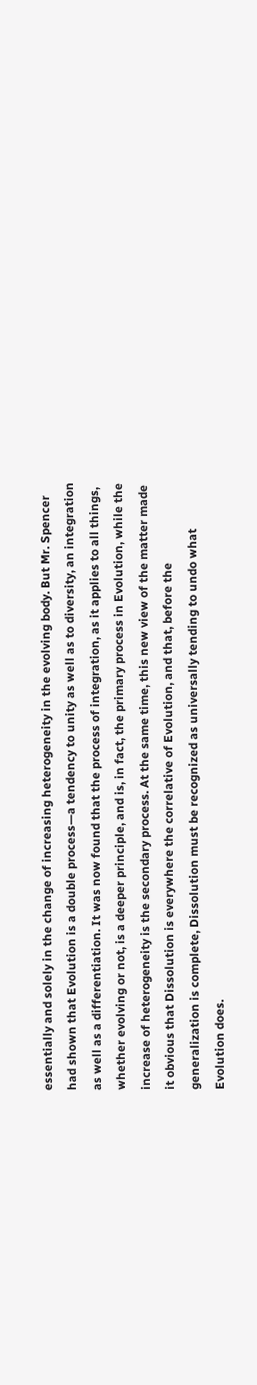essentially and solely in the change of increasing heterogeneity in the evolving body. But Mr. Spencer had shown that Evolution is a double process—a tendency to unity as well as to diversity, an integration as well as a differentiation. It was now found that the process of integration, as it applies to all things, whether evolving or not, is a deeper principle, and is, in fact, the primary process in Evolution, while the increase of heterogeneity is the secondary process. At the same time, this new view of the matter made it obvious that Dissolution is everywhere the correlative of Evolution, and that, before the generalization is complete, Dissolution must be recognized as universally tending to undo what Evolution does.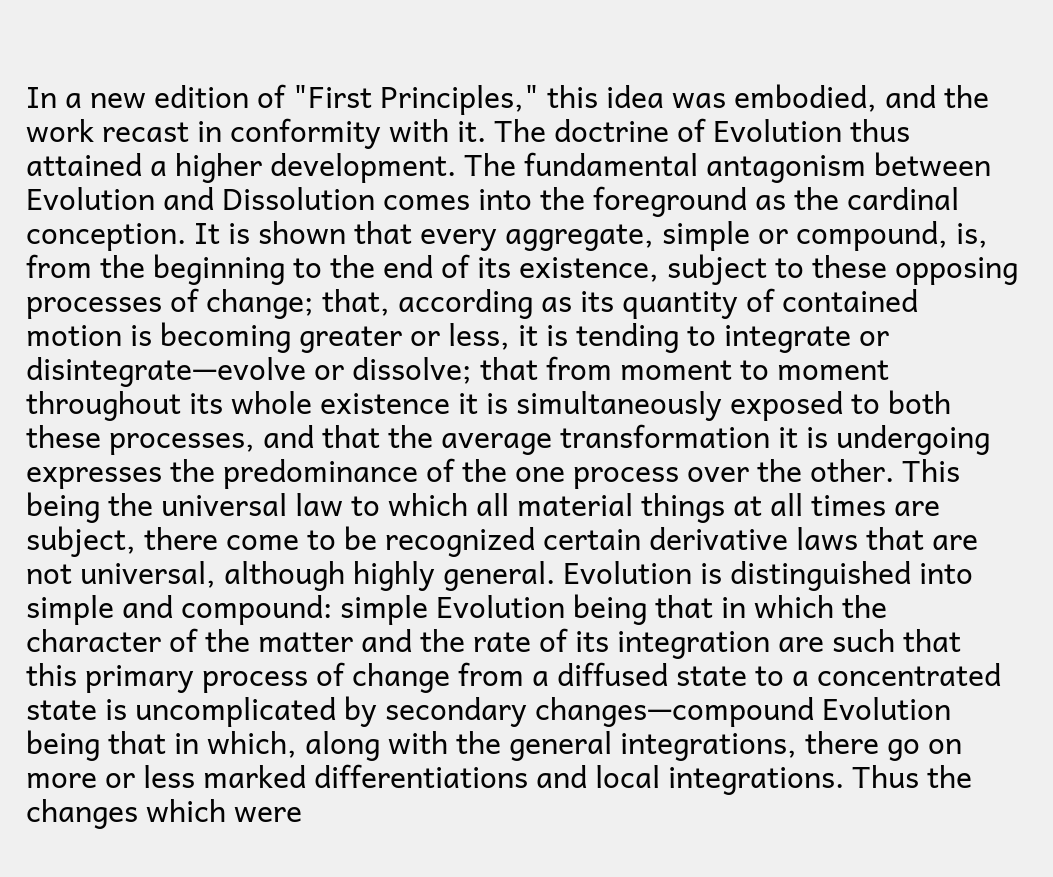In a new edition of "First Principles," this idea was embodied, and the work recast in conformity with it. The doctrine of Evolution thus attained a higher development. The fundamental antagonism between Evolution and Dissolution comes into the foreground as the cardinal conception. It is shown that every aggregate, simple or compound, is, from the beginning to the end of its existence, subject to these opposing processes of change; that, according as its quantity of contained motion is becoming greater or less, it is tending to integrate or disintegrate—evolve or dissolve; that from moment to moment throughout its whole existence it is simultaneously exposed to both these processes, and that the average transformation it is undergoing expresses the predominance of the one process over the other. This being the universal law to which all material things at all times are subject, there come to be recognized certain derivative laws that are not universal, although highly general. Evolution is distinguished into simple and compound: simple Evolution being that in which the character of the matter and the rate of its integration are such that this primary process of change from a diffused state to a concentrated state is uncomplicated by secondary changes—compound Evolution being that in which, along with the general integrations, there go on more or less marked differentiations and local integrations. Thus the changes which were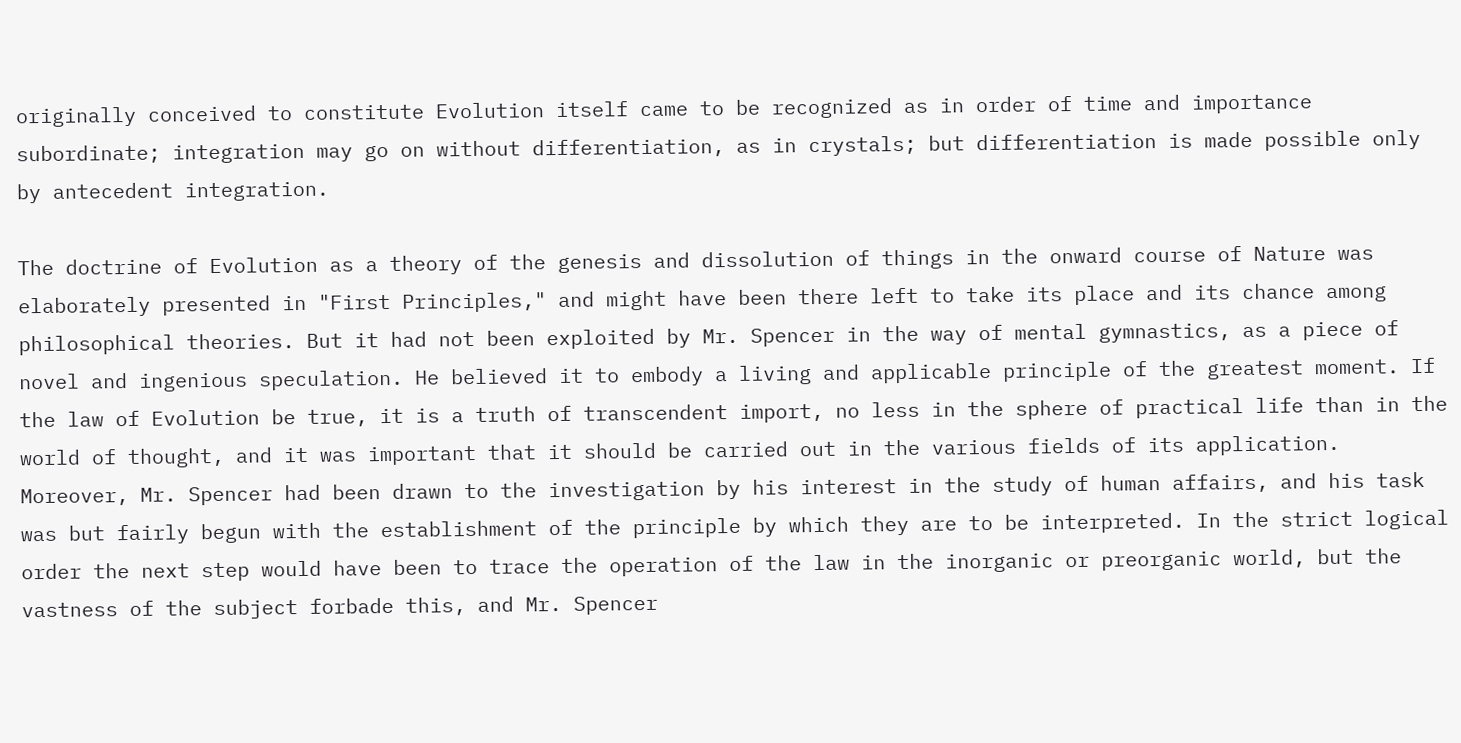originally conceived to constitute Evolution itself came to be recognized as in order of time and importance subordinate; integration may go on without differentiation, as in crystals; but differentiation is made possible only by antecedent integration.

The doctrine of Evolution as a theory of the genesis and dissolution of things in the onward course of Nature was elaborately presented in "First Principles," and might have been there left to take its place and its chance among philosophical theories. But it had not been exploited by Mr. Spencer in the way of mental gymnastics, as a piece of novel and ingenious speculation. He believed it to embody a living and applicable principle of the greatest moment. If the law of Evolution be true, it is a truth of transcendent import, no less in the sphere of practical life than in the world of thought, and it was important that it should be carried out in the various fields of its application. Moreover, Mr. Spencer had been drawn to the investigation by his interest in the study of human affairs, and his task was but fairly begun with the establishment of the principle by which they are to be interpreted. In the strict logical order the next step would have been to trace the operation of the law in the inorganic or preorganic world, but the vastness of the subject forbade this, and Mr. Spencer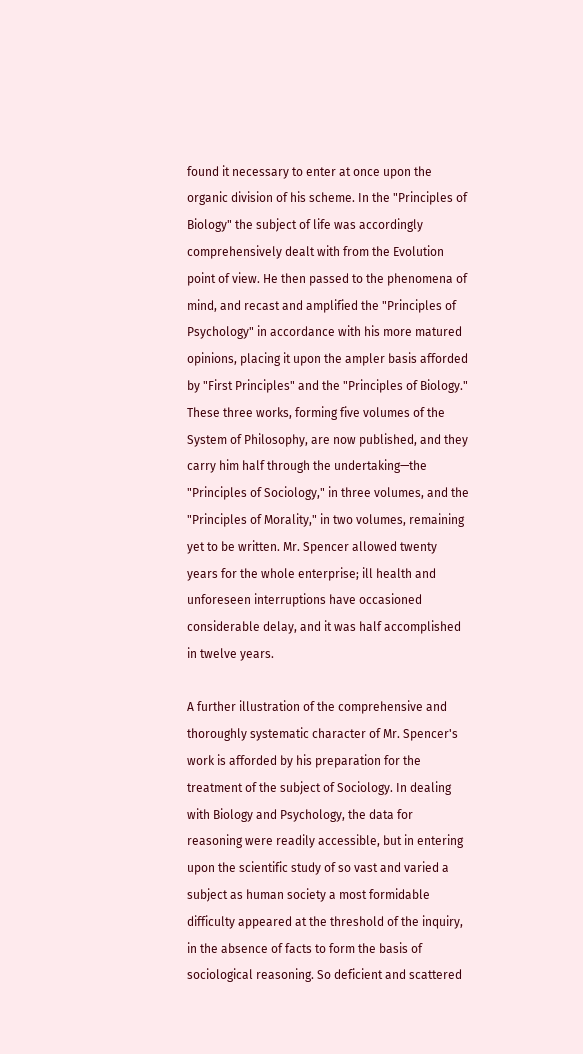found it necessary to enter at once upon the organic division of his scheme. In the "Principles of Biology" the subject of life was accordingly comprehensively dealt with from the Evolution point of view. He then passed to the phenomena of mind, and recast and amplified the "Principles of Psychology" in accordance with his more matured opinions, placing it upon the ampler basis afforded by "First Principles" and the "Principles of Biology." These three works, forming five volumes of the System of Philosophy, are now published, and they carry him half through the undertaking—the "Principles of Sociology," in three volumes, and the "Principles of Morality," in two volumes, remaining yet to be written. Mr. Spencer allowed twenty years for the whole enterprise; ill health and unforeseen interruptions have occasioned considerable delay, and it was half accomplished in twelve years.

A further illustration of the comprehensive and thoroughly systematic character of Mr. Spencer's work is afforded by his preparation for the treatment of the subject of Sociology. In dealing with Biology and Psychology, the data for reasoning were readily accessible, but in entering upon the scientific study of so vast and varied a subject as human society a most formidable difficulty appeared at the threshold of the inquiry, in the absence of facts to form the basis of sociological reasoning. So deficient and scattered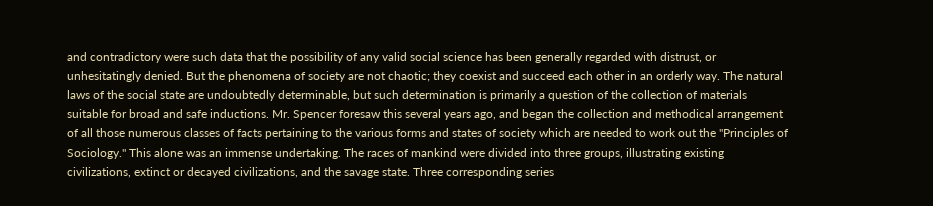and contradictory were such data that the possibility of any valid social science has been generally regarded with distrust, or unhesitatingly denied. But the phenomena of society are not chaotic; they coexist and succeed each other in an orderly way. The natural laws of the social state are undoubtedly determinable, but such determination is primarily a question of the collection of materials suitable for broad and safe inductions. Mr. Spencer foresaw this several years ago, and began the collection and methodical arrangement of all those numerous classes of facts pertaining to the various forms and states of society which are needed to work out the "Principles of Sociology." This alone was an immense undertaking. The races of mankind were divided into three groups, illustrating existing civilizations, extinct or decayed civilizations, and the savage state. Three corresponding series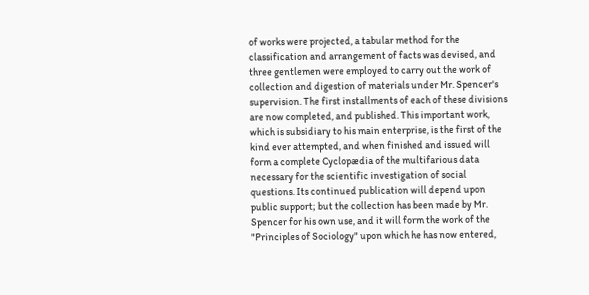of works were projected, a tabular method for the classification and arrangement of facts was devised, and three gentlemen were employed to carry out the work of collection and digestion of materials under Mr. Spencer's supervision. The first installments of each of these divisions are now completed, and published. This important work, which is subsidiary to his main enterprise, is the first of the kind ever attempted, and when finished and issued will form a complete Cyclopædia of the multifarious data necessary for the scientific investigation of social questions. Its continued publication will depend upon public support; but the collection has been made by Mr. Spencer for his own use, and it will form the work of the "Principles of Sociology" upon which he has now entered,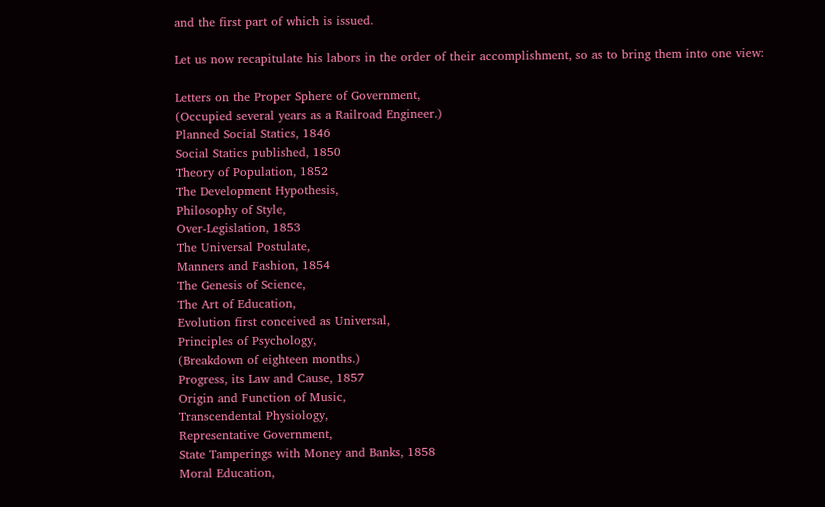and the first part of which is issued.

Let us now recapitulate his labors in the order of their accomplishment, so as to bring them into one view:

Letters on the Proper Sphere of Government,
(Occupied several years as a Railroad Engineer.)
Planned Social Statics, 1846
Social Statics published, 1850
Theory of Population, 1852
The Development Hypothesis,
Philosophy of Style,
Over-Legislation, 1853
The Universal Postulate,
Manners and Fashion, 1854
The Genesis of Science,
The Art of Education,
Evolution first conceived as Universal,
Principles of Psychology,
(Breakdown of eighteen months.)
Progress, its Law and Cause, 1857
Origin and Function of Music,
Transcendental Physiology,
Representative Government,
State Tamperings with Money and Banks, 1858
Moral Education,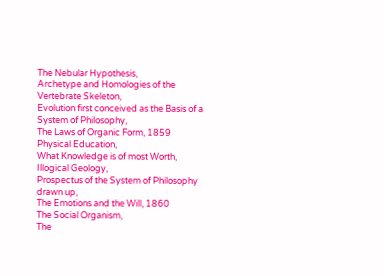The Nebular Hypothesis,
Archetype and Homologies of the Vertebrate Skeleton,
Evolution first conceived as the Basis of a System of Philosophy,
The Laws of Organic Form, 1859
Physical Education,
What Knowledge is of most Worth,
Illogical Geology,
Prospectus of the System of Philosophy drawn up,
The Emotions and the Will, 1860
The Social Organism,
The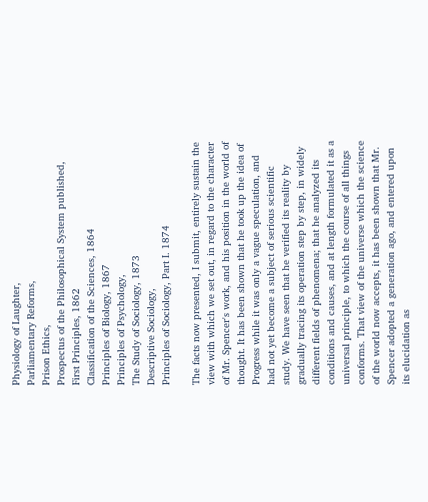Physiology of Laughter,
Parliamentary Reforms,
Prison Ethics,
Prospectus of the Philosophical System published,
First Principles, 1862
Classification of the Sciences, 1864
Principles of Biology, 1867
Principles of Psychology,
The Study of Sociology, 1873
Descriptive Sociology,
Principles of Sociology, Part I. 1874

The facts now presented, I submit, entirely sustain the view with which we set out, in regard to the character of Mr. Spencer's work, and his position in the world of thought. It has been shown that he took up the idea of Progress while it was only a vague speculation, and had not yet become a subject of serious scientific study. We have seen that he verified its reality by gradually tracing its operation step by step, in widely different fields of phenomena; that he analyzed its conditions and causes, and at length formulated it as a universal principle, to which the course of all things conforms. That view of the universe which the science of the world now accepts, it has been shown that Mr. Spencer adopted a generation ago, and entered upon its elucidation as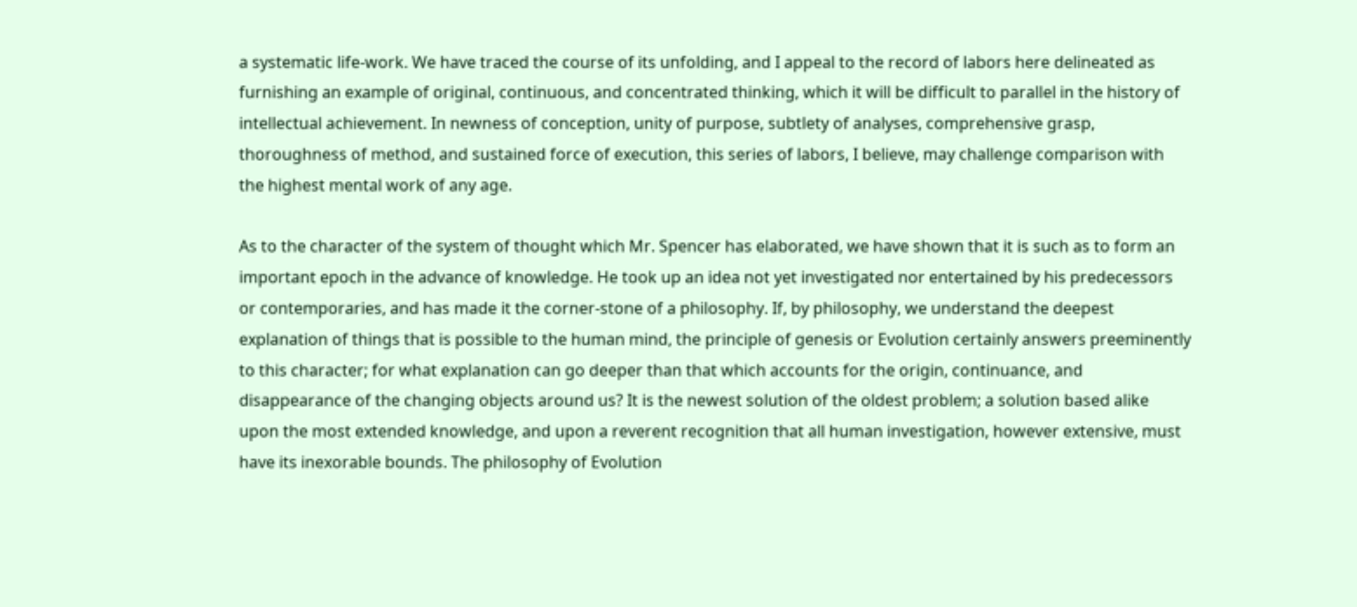a systematic life-work. We have traced the course of its unfolding, and I appeal to the record of labors here delineated as furnishing an example of original, continuous, and concentrated thinking, which it will be difficult to parallel in the history of intellectual achievement. In newness of conception, unity of purpose, subtlety of analyses, comprehensive grasp, thoroughness of method, and sustained force of execution, this series of labors, I believe, may challenge comparison with the highest mental work of any age.

As to the character of the system of thought which Mr. Spencer has elaborated, we have shown that it is such as to form an important epoch in the advance of knowledge. He took up an idea not yet investigated nor entertained by his predecessors or contemporaries, and has made it the corner-stone of a philosophy. If, by philosophy, we understand the deepest explanation of things that is possible to the human mind, the principle of genesis or Evolution certainly answers preeminently to this character; for what explanation can go deeper than that which accounts for the origin, continuance, and disappearance of the changing objects around us? It is the newest solution of the oldest problem; a solution based alike upon the most extended knowledge, and upon a reverent recognition that all human investigation, however extensive, must have its inexorable bounds. The philosophy of Evolution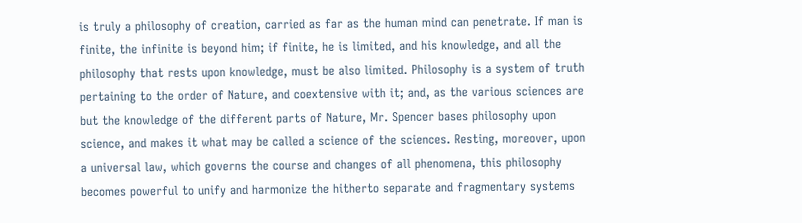is truly a philosophy of creation, carried as far as the human mind can penetrate. If man is finite, the infinite is beyond him; if finite, he is limited, and his knowledge, and all the philosophy that rests upon knowledge, must be also limited. Philosophy is a system of truth pertaining to the order of Nature, and coextensive with it; and, as the various sciences are but the knowledge of the different parts of Nature, Mr. Spencer bases philosophy upon science, and makes it what may be called a science of the sciences. Resting, moreover, upon a universal law, which governs the course and changes of all phenomena, this philosophy becomes powerful to unify and harmonize the hitherto separate and fragmentary systems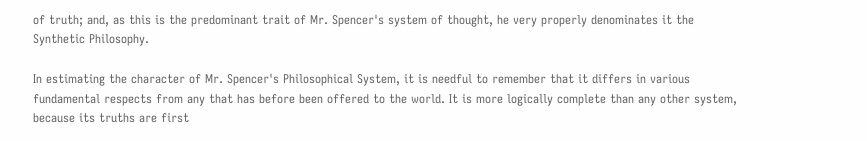of truth; and, as this is the predominant trait of Mr. Spencer's system of thought, he very properly denominates it the Synthetic Philosophy.

In estimating the character of Mr. Spencer's Philosophical System, it is needful to remember that it differs in various fundamental respects from any that has before been offered to the world. It is more logically complete than any other system, because its truths are first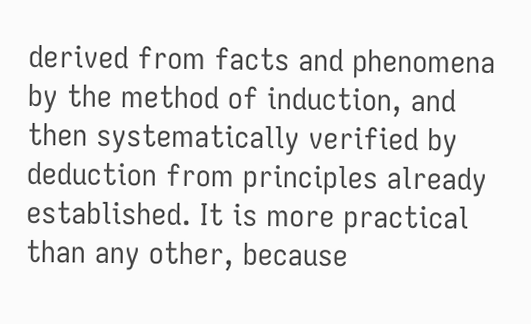derived from facts and phenomena by the method of induction, and then systematically verified by deduction from principles already established. It is more practical than any other, because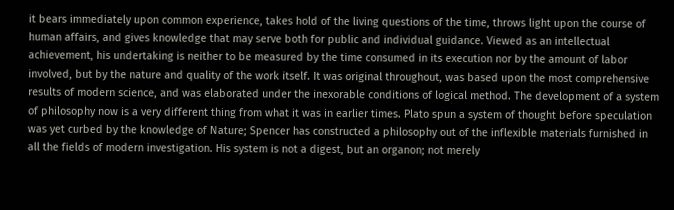it bears immediately upon common experience, takes hold of the living questions of the time, throws light upon the course of human affairs, and gives knowledge that may serve both for public and individual guidance. Viewed as an intellectual achievement, his undertaking is neither to be measured by the time consumed in its execution nor by the amount of labor involved, but by the nature and quality of the work itself. It was original throughout, was based upon the most comprehensive results of modern science, and was elaborated under the inexorable conditions of logical method. The development of a system of philosophy now is a very different thing from what it was in earlier times. Plato spun a system of thought before speculation was yet curbed by the knowledge of Nature; Spencer has constructed a philosophy out of the inflexible materials furnished in all the fields of modern investigation. His system is not a digest, but an organon; not merely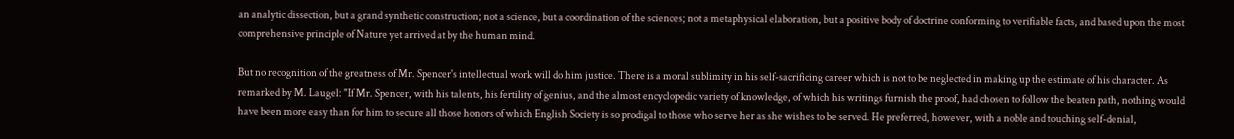an analytic dissection, but a grand synthetic construction; not a science, but a coordination of the sciences; not a metaphysical elaboration, but a positive body of doctrine conforming to verifiable facts, and based upon the most comprehensive principle of Nature yet arrived at by the human mind.

But no recognition of the greatness of Mr. Spencer's intellectual work will do him justice. There is a moral sublimity in his self-sacrificing career which is not to be neglected in making up the estimate of his character. As remarked by M. Laugel: "If Mr. Spencer, with his talents, his fertility of genius, and the almost encyclopedic variety of knowledge, of which his writings furnish the proof, had chosen to follow the beaten path, nothing would have been more easy than for him to secure all those honors of which English Society is so prodigal to those who serve her as she wishes to be served. He preferred, however, with a noble and touching self-denial,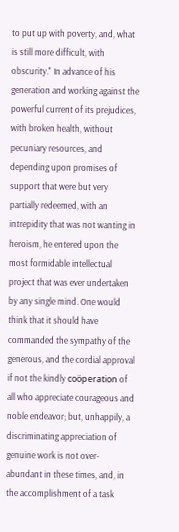to put up with poverty, and, what is still more difficult, with obscurity." In advance of his generation and working against the powerful current of its prejudices, with broken health, without pecuniary resources, and depending upon promises of support that were but very partially redeemed, with an intrepidity that was not wanting in heroism, he entered upon the most formidable intellectual project that was ever undertaken by any single mind. One would think that it should have commanded the sympathy of the generous, and the cordial approval if not the kindly coöperation of all who appreciate courageous and noble endeavor; but, unhappily, a discriminating appreciation of genuine work is not over-abundant in these times, and, in the accomplishment of a task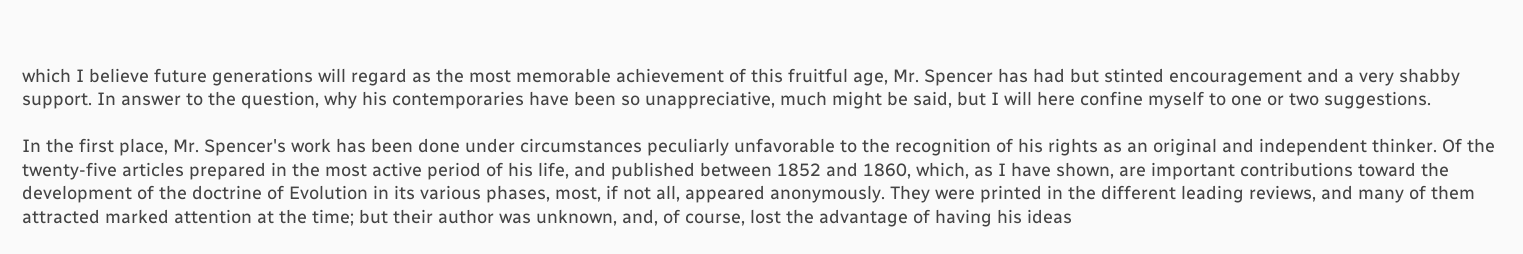which I believe future generations will regard as the most memorable achievement of this fruitful age, Mr. Spencer has had but stinted encouragement and a very shabby support. In answer to the question, why his contemporaries have been so unappreciative, much might be said, but I will here confine myself to one or two suggestions.

In the first place, Mr. Spencer's work has been done under circumstances peculiarly unfavorable to the recognition of his rights as an original and independent thinker. Of the twenty-five articles prepared in the most active period of his life, and published between 1852 and 1860, which, as I have shown, are important contributions toward the development of the doctrine of Evolution in its various phases, most, if not all, appeared anonymously. They were printed in the different leading reviews, and many of them attracted marked attention at the time; but their author was unknown, and, of course, lost the advantage of having his ideas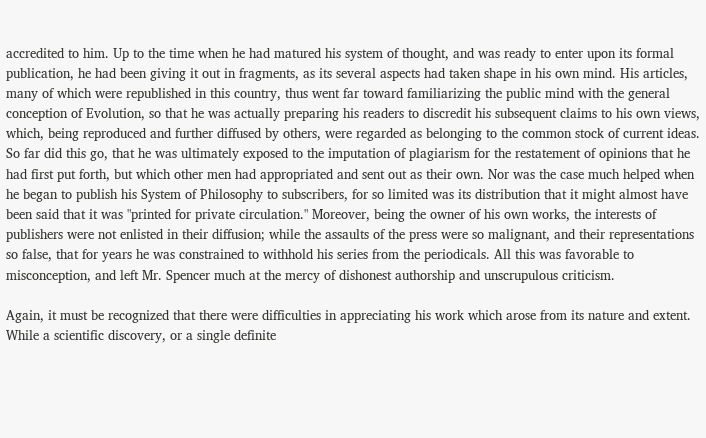accredited to him. Up to the time when he had matured his system of thought, and was ready to enter upon its formal publication, he had been giving it out in fragments, as its several aspects had taken shape in his own mind. His articles, many of which were republished in this country, thus went far toward familiarizing the public mind with the general conception of Evolution, so that he was actually preparing his readers to discredit his subsequent claims to his own views, which, being reproduced and further diffused by others, were regarded as belonging to the common stock of current ideas. So far did this go, that he was ultimately exposed to the imputation of plagiarism for the restatement of opinions that he had first put forth, but which other men had appropriated and sent out as their own. Nor was the case much helped when he began to publish his System of Philosophy to subscribers, for so limited was its distribution that it might almost have been said that it was "printed for private circulation." Moreover, being the owner of his own works, the interests of publishers were not enlisted in their diffusion; while the assaults of the press were so malignant, and their representations so false, that for years he was constrained to withhold his series from the periodicals. All this was favorable to misconception, and left Mr. Spencer much at the mercy of dishonest authorship and unscrupulous criticism.

Again, it must be recognized that there were difficulties in appreciating his work which arose from its nature and extent. While a scientific discovery, or a single definite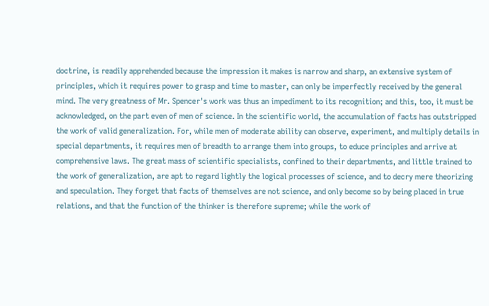doctrine, is readily apprehended because the impression it makes is narrow and sharp, an extensive system of principles, which it requires power to grasp and time to master, can only be imperfectly received by the general mind. The very greatness of Mr. Spencer's work was thus an impediment to its recognition; and this, too, it must be acknowledged, on the part even of men of science. In the scientific world, the accumulation of facts has outstripped the work of valid generalization. For, while men of moderate ability can observe, experiment, and multiply details in special departments, it requires men of breadth to arrange them into groups, to educe principles and arrive at comprehensive laws. The great mass of scientific specialists, confined to their departments, and little trained to the work of generalization, are apt to regard lightly the logical processes of science, and to decry mere theorizing and speculation. They forget that facts of themselves are not science, and only become so by being placed in true relations, and that the function of the thinker is therefore supreme; while the work of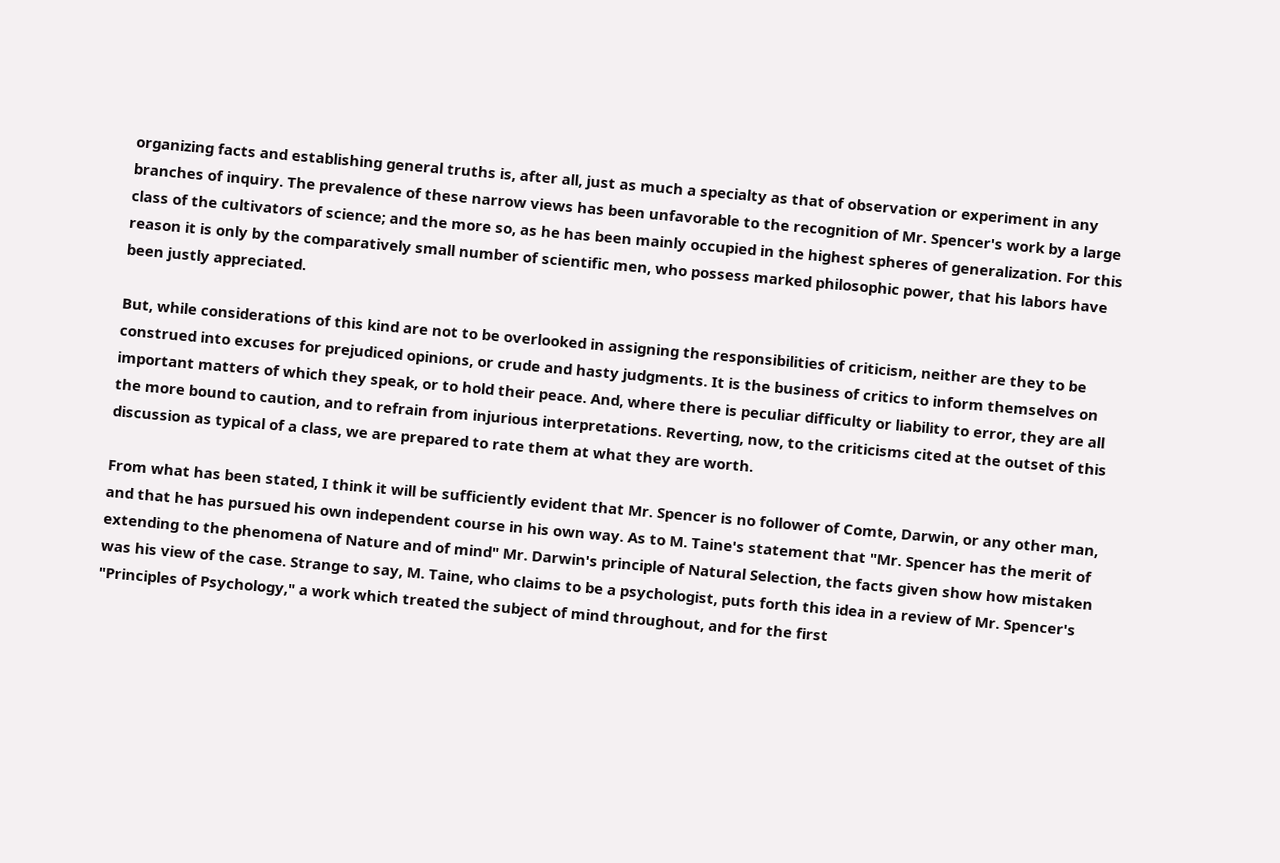organizing facts and establishing general truths is, after all, just as much a specialty as that of observation or experiment in any branches of inquiry. The prevalence of these narrow views has been unfavorable to the recognition of Mr. Spencer's work by a large class of the cultivators of science; and the more so, as he has been mainly occupied in the highest spheres of generalization. For this reason it is only by the comparatively small number of scientific men, who possess marked philosophic power, that his labors have been justly appreciated.

But, while considerations of this kind are not to be overlooked in assigning the responsibilities of criticism, neither are they to be construed into excuses for prejudiced opinions, or crude and hasty judgments. It is the business of critics to inform themselves on important matters of which they speak, or to hold their peace. And, where there is peculiar difficulty or liability to error, they are all the more bound to caution, and to refrain from injurious interpretations. Reverting, now, to the criticisms cited at the outset of this discussion as typical of a class, we are prepared to rate them at what they are worth.

From what has been stated, I think it will be sufficiently evident that Mr. Spencer is no follower of Comte, Darwin, or any other man, and that he has pursued his own independent course in his own way. As to M. Taine's statement that "Mr. Spencer has the merit of extending to the phenomena of Nature and of mind" Mr. Darwin's principle of Natural Selection, the facts given show how mistaken was his view of the case. Strange to say, M. Taine, who claims to be a psychologist, puts forth this idea in a review of Mr. Spencer's "Principles of Psychology," a work which treated the subject of mind throughout, and for the first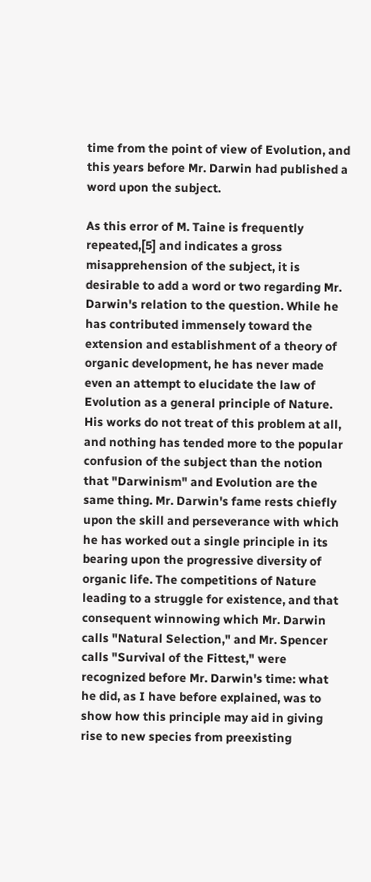time from the point of view of Evolution, and this years before Mr. Darwin had published a word upon the subject.

As this error of M. Taine is frequently repeated,[5] and indicates a gross misapprehension of the subject, it is desirable to add a word or two regarding Mr. Darwin's relation to the question. While he has contributed immensely toward the extension and establishment of a theory of organic development, he has never made even an attempt to elucidate the law of Evolution as a general principle of Nature. His works do not treat of this problem at all, and nothing has tended more to the popular confusion of the subject than the notion that "Darwinism" and Evolution are the same thing. Mr. Darwin's fame rests chiefly upon the skill and perseverance with which he has worked out a single principle in its bearing upon the progressive diversity of organic life. The competitions of Nature leading to a struggle for existence, and that consequent winnowing which Mr. Darwin calls "Natural Selection," and Mr. Spencer calls "Survival of the Fittest," were recognized before Mr. Darwin's time: what he did, as I have before explained, was to show how this principle may aid in giving rise to new species from preexisting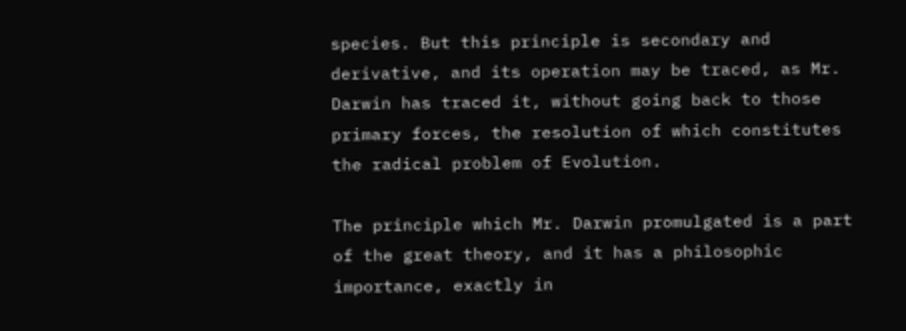species. But this principle is secondary and derivative, and its operation may be traced, as Mr. Darwin has traced it, without going back to those primary forces, the resolution of which constitutes the radical problem of Evolution.

The principle which Mr. Darwin promulgated is a part of the great theory, and it has a philosophic importance, exactly in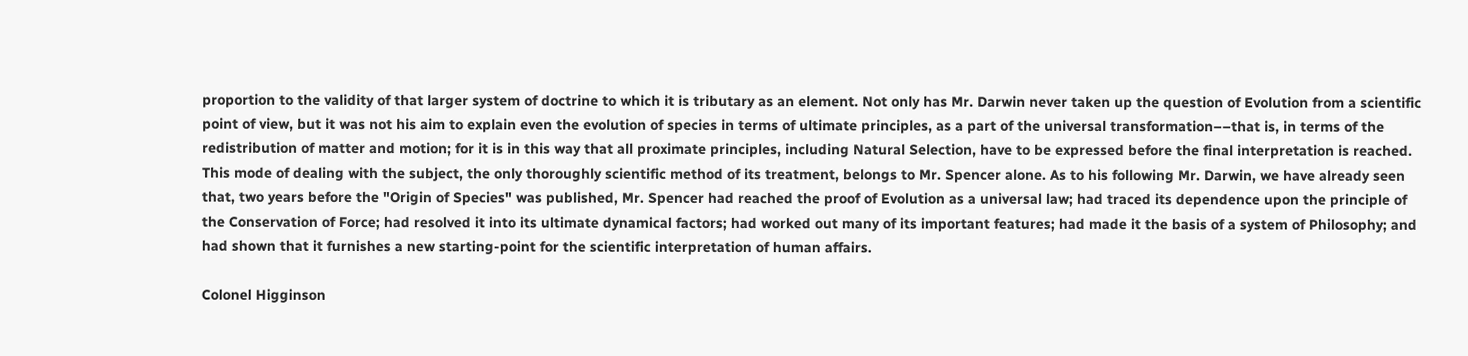proportion to the validity of that larger system of doctrine to which it is tributary as an element. Not only has Mr. Darwin never taken up the question of Evolution from a scientific point of view, but it was not his aim to explain even the evolution of species in terms of ultimate principles, as a part of the universal transformation––that is, in terms of the redistribution of matter and motion; for it is in this way that all proximate principles, including Natural Selection, have to be expressed before the final interpretation is reached. This mode of dealing with the subject, the only thoroughly scientific method of its treatment, belongs to Mr. Spencer alone. As to his following Mr. Darwin, we have already seen that, two years before the "Origin of Species" was published, Mr. Spencer had reached the proof of Evolution as a universal law; had traced its dependence upon the principle of the Conservation of Force; had resolved it into its ultimate dynamical factors; had worked out many of its important features; had made it the basis of a system of Philosophy; and had shown that it furnishes a new starting-point for the scientific interpretation of human affairs.

Colonel Higginson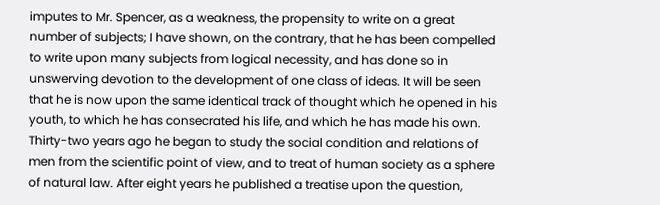imputes to Mr. Spencer, as a weakness, the propensity to write on a great number of subjects; I have shown, on the contrary, that he has been compelled to write upon many subjects from logical necessity, and has done so in unswerving devotion to the development of one class of ideas. It will be seen that he is now upon the same identical track of thought which he opened in his youth, to which he has consecrated his life, and which he has made his own. Thirty-two years ago he began to study the social condition and relations of men from the scientific point of view, and to treat of human society as a sphere of natural law. After eight years he published a treatise upon the question,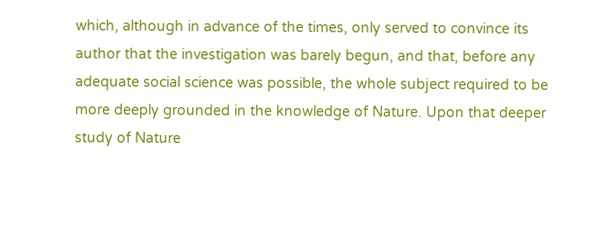which, although in advance of the times, only served to convince its author that the investigation was barely begun, and that, before any adequate social science was possible, the whole subject required to be more deeply grounded in the knowledge of Nature. Upon that deeper study of Nature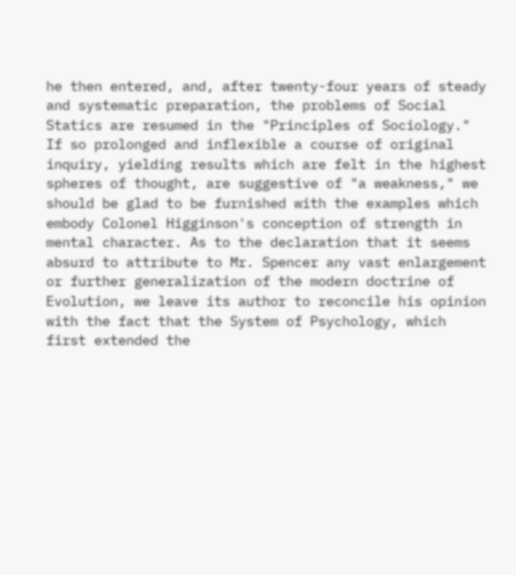he then entered, and, after twenty-four years of steady and systematic preparation, the problems of Social Statics are resumed in the "Principles of Sociology." If so prolonged and inflexible a course of original inquiry, yielding results which are felt in the highest spheres of thought, are suggestive of "a weakness," we should be glad to be furnished with the examples which embody Colonel Higginson's conception of strength in mental character. As to the declaration that it seems absurd to attribute to Mr. Spencer any vast enlargement or further generalization of the modern doctrine of Evolution, we leave its author to reconcile his opinion with the fact that the System of Psychology, which first extended the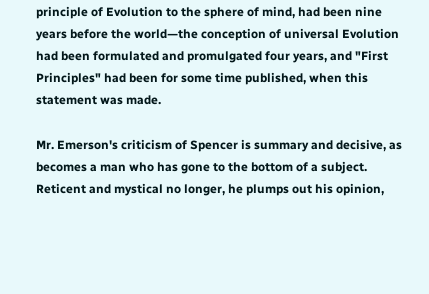principle of Evolution to the sphere of mind, had been nine years before the world—the conception of universal Evolution had been formulated and promulgated four years, and "First Principles" had been for some time published, when this statement was made.

Mr. Emerson's criticism of Spencer is summary and decisive, as becomes a man who has gone to the bottom of a subject. Reticent and mystical no longer, he plumps out his opinion,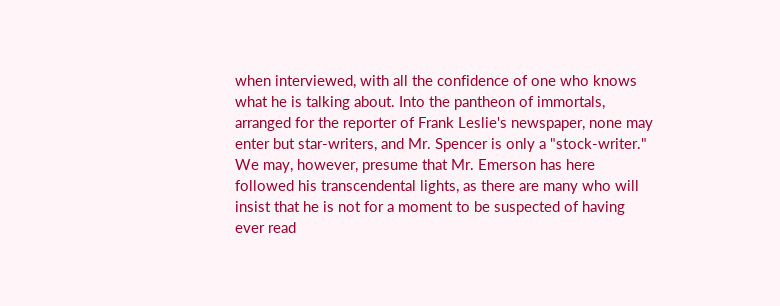when interviewed, with all the confidence of one who knows what he is talking about. Into the pantheon of immortals, arranged for the reporter of Frank Leslie's newspaper, none may enter but star-writers, and Mr. Spencer is only a "stock-writer." We may, however, presume that Mr. Emerson has here followed his transcendental lights, as there are many who will insist that he is not for a moment to be suspected of having ever read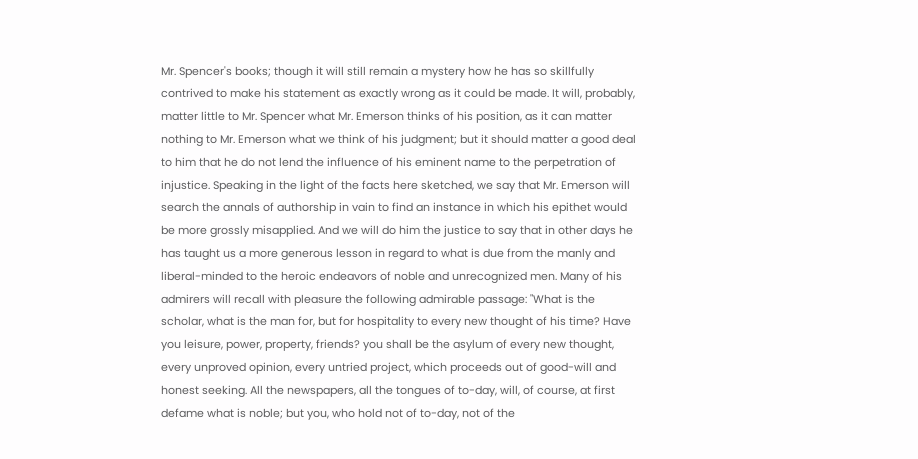Mr. Spencer's books; though it will still remain a mystery how he has so skillfully contrived to make his statement as exactly wrong as it could be made. It will, probably, matter little to Mr. Spencer what Mr. Emerson thinks of his position, as it can matter nothing to Mr. Emerson what we think of his judgment; but it should matter a good deal to him that he do not lend the influence of his eminent name to the perpetration of injustice. Speaking in the light of the facts here sketched, we say that Mr. Emerson will search the annals of authorship in vain to find an instance in which his epithet would be more grossly misapplied. And we will do him the justice to say that in other days he has taught us a more generous lesson in regard to what is due from the manly and liberal-minded to the heroic endeavors of noble and unrecognized men. Many of his admirers will recall with pleasure the following admirable passage: "What is the scholar, what is the man for, but for hospitality to every new thought of his time? Have you leisure, power, property, friends? you shall be the asylum of every new thought, every unproved opinion, every untried project, which proceeds out of good-will and honest seeking. All the newspapers, all the tongues of to-day, will, of course, at first defame what is noble; but you, who hold not of to-day, not of the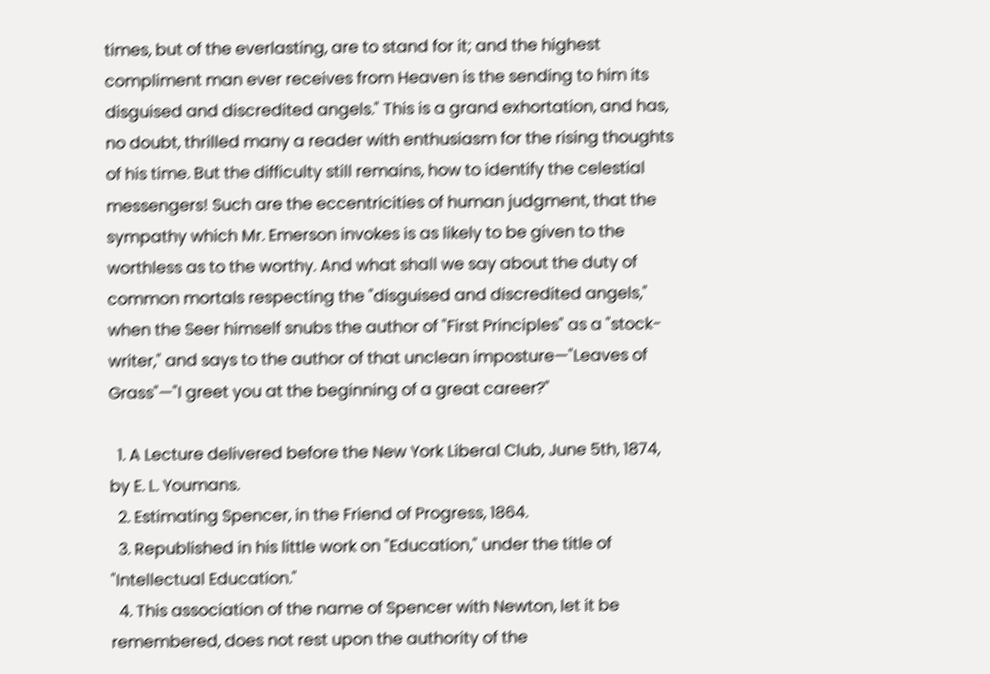times, but of the everlasting, are to stand for it; and the highest compliment man ever receives from Heaven is the sending to him its disguised and discredited angels." This is a grand exhortation, and has, no doubt, thrilled many a reader with enthusiasm for the rising thoughts of his time. But the difficulty still remains, how to identify the celestial messengers! Such are the eccentricities of human judgment, that the sympathy which Mr. Emerson invokes is as likely to be given to the worthless as to the worthy. And what shall we say about the duty of common mortals respecting the "disguised and discredited angels," when the Seer himself snubs the author of "First Principles" as a "stock-writer," and says to the author of that unclean imposture—"Leaves of Grass"—"I greet you at the beginning of a great career?"

  1. A Lecture delivered before the New York Liberal Club, June 5th, 1874, by E. L. Youmans.
  2. Estimating Spencer, in the Friend of Progress, 1864.
  3. Republished in his little work on "Education," under the title of "Intellectual Education."
  4. This association of the name of Spencer with Newton, let it be remembered, does not rest upon the authority of the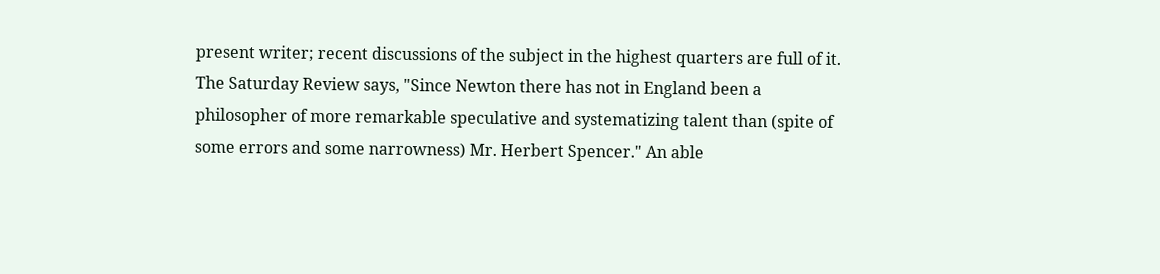present writer; recent discussions of the subject in the highest quarters are full of it. The Saturday Review says, "Since Newton there has not in England been a philosopher of more remarkable speculative and systematizing talent than (spite of some errors and some narrowness) Mr. Herbert Spencer." An able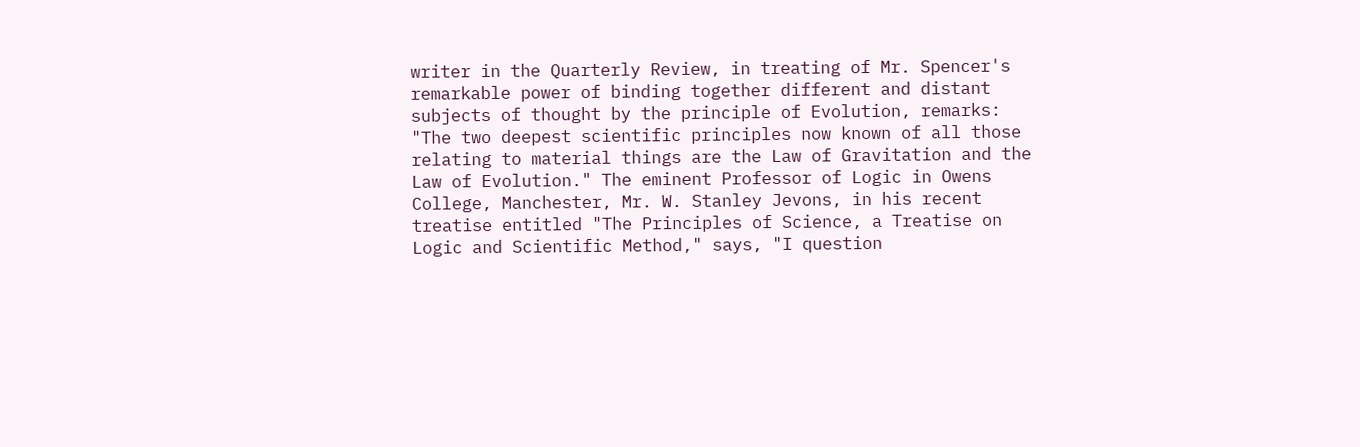writer in the Quarterly Review, in treating of Mr. Spencer's remarkable power of binding together different and distant subjects of thought by the principle of Evolution, remarks: "The two deepest scientific principles now known of all those relating to material things are the Law of Gravitation and the Law of Evolution." The eminent Professor of Logic in Owens College, Manchester, Mr. W. Stanley Jevons, in his recent treatise entitled "The Principles of Science, a Treatise on Logic and Scientific Method," says, "I question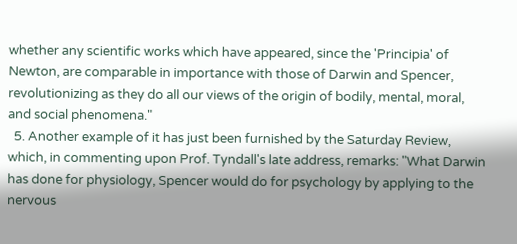whether any scientific works which have appeared, since the 'Principia' of Newton, are comparable in importance with those of Darwin and Spencer, revolutionizing as they do all our views of the origin of bodily, mental, moral, and social phenomena."
  5. Another example of it has just been furnished by the Saturday Review, which, in commenting upon Prof. Tyndall's late address, remarks: "What Darwin has done for physiology, Spencer would do for psychology by applying to the nervous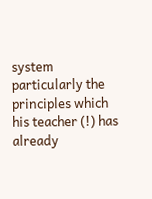system particularly the principles which his teacher (!) has already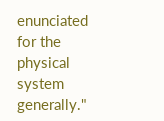enunciated for the physical system generally."